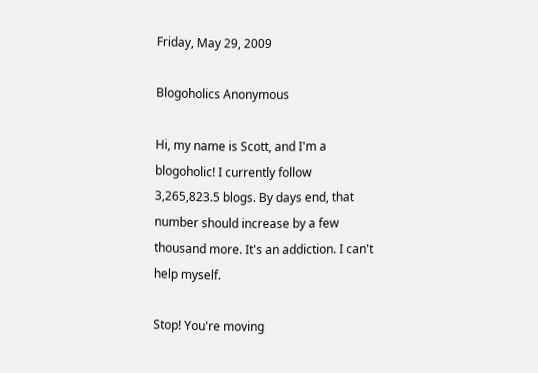Friday, May 29, 2009

Blogoholics Anonymous

Hi, my name is Scott, and I'm a blogoholic! I currently follow 3,265,823.5 blogs. By days end, that number should increase by a few thousand more. It's an addiction. I can't help myself.

Stop! You're moving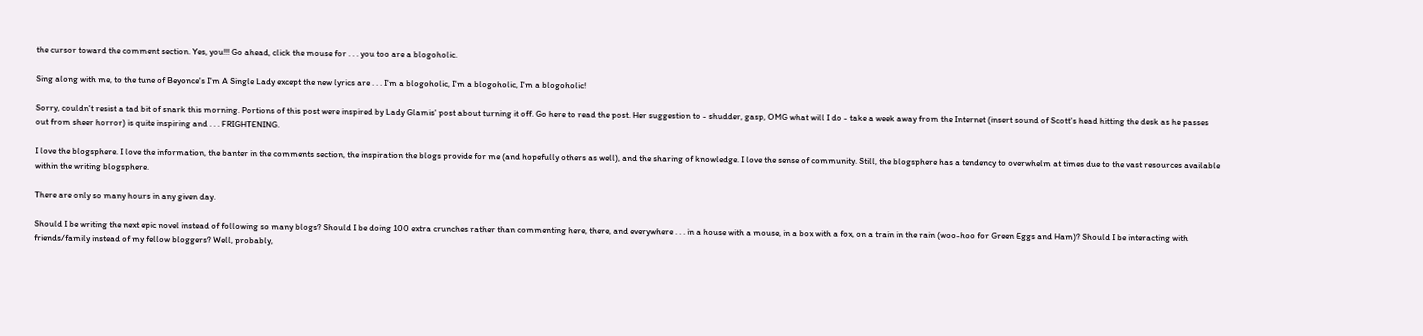the cursor toward the comment section. Yes, you!!! Go ahead, click the mouse for . . . you too are a blogoholic.

Sing along with me, to the tune of Beyonce's I'm A Single Lady except the new lyrics are . . . I'm a blogoholic, I'm a blogoholic, I'm a blogoholic!

Sorry, couldn't resist a tad bit of snark this morning. Portions of this post were inspired by Lady Glamis' post about turning it off. Go here to read the post. Her suggestion to - shudder, gasp, OMG what will I do - take a week away from the Internet (insert sound of Scott's head hitting the desk as he passes out from sheer horror) is quite inspiring and . . . FRIGHTENING.

I love the blogsphere. I love the information, the banter in the comments section, the inspiration the blogs provide for me (and hopefully others as well), and the sharing of knowledge. I love the sense of community. Still, the blogsphere has a tendency to overwhelm at times due to the vast resources available within the writing blogsphere.

There are only so many hours in any given day.

Should I be writing the next epic novel instead of following so many blogs? Should I be doing 100 extra crunches rather than commenting here, there, and everywhere . . . in a house with a mouse, in a box with a fox, on a train in the rain (woo-hoo for Green Eggs and Ham)? Should I be interacting with friends/family instead of my fellow bloggers? Well, probably,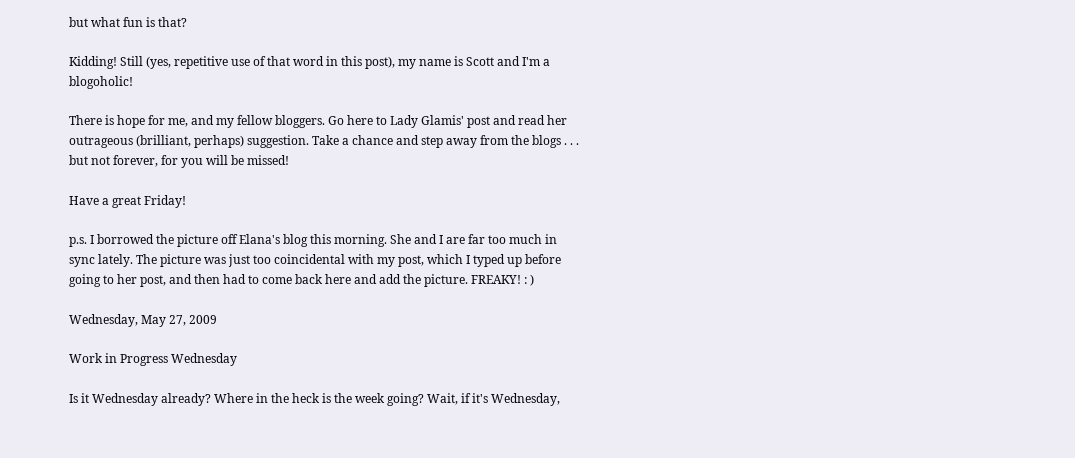but what fun is that?

Kidding! Still (yes, repetitive use of that word in this post), my name is Scott and I'm a blogoholic!

There is hope for me, and my fellow bloggers. Go here to Lady Glamis' post and read her outrageous (brilliant, perhaps) suggestion. Take a chance and step away from the blogs . . . but not forever, for you will be missed!

Have a great Friday!

p.s. I borrowed the picture off Elana's blog this morning. She and I are far too much in sync lately. The picture was just too coincidental with my post, which I typed up before going to her post, and then had to come back here and add the picture. FREAKY! : )

Wednesday, May 27, 2009

Work in Progress Wednesday

Is it Wednesday already? Where in the heck is the week going? Wait, if it's Wednesday,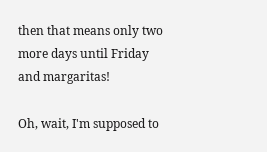then that means only two more days until Friday and margaritas!

Oh, wait, I'm supposed to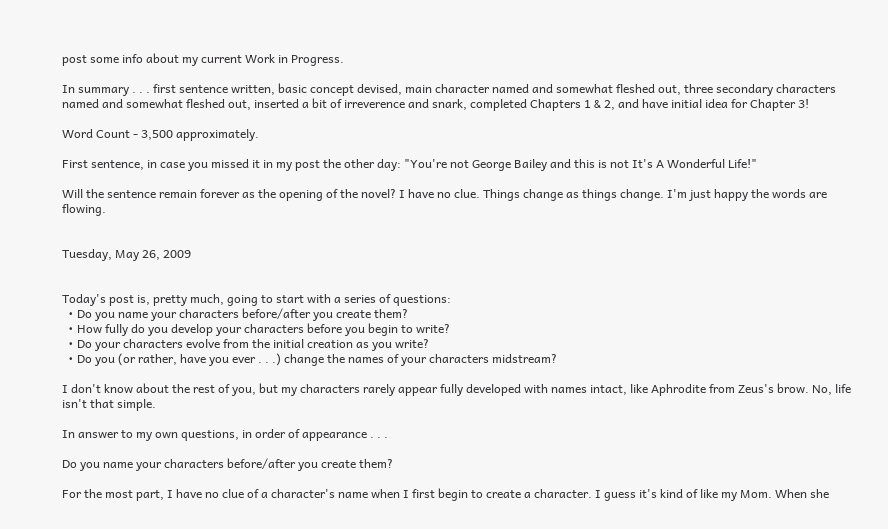post some info about my current Work in Progress.

In summary . . . first sentence written, basic concept devised, main character named and somewhat fleshed out, three secondary characters named and somewhat fleshed out, inserted a bit of irreverence and snark, completed Chapters 1 & 2, and have initial idea for Chapter 3!

Word Count - 3,500 approximately.

First sentence, in case you missed it in my post the other day: "You're not George Bailey and this is not It's A Wonderful Life!"

Will the sentence remain forever as the opening of the novel? I have no clue. Things change as things change. I'm just happy the words are flowing.


Tuesday, May 26, 2009


Today's post is, pretty much, going to start with a series of questions:
  • Do you name your characters before/after you create them?
  • How fully do you develop your characters before you begin to write?
  • Do your characters evolve from the initial creation as you write?
  • Do you (or rather, have you ever . . .) change the names of your characters midstream?

I don't know about the rest of you, but my characters rarely appear fully developed with names intact, like Aphrodite from Zeus's brow. No, life isn't that simple.

In answer to my own questions, in order of appearance . . .

Do you name your characters before/after you create them?

For the most part, I have no clue of a character's name when I first begin to create a character. I guess it's kind of like my Mom. When she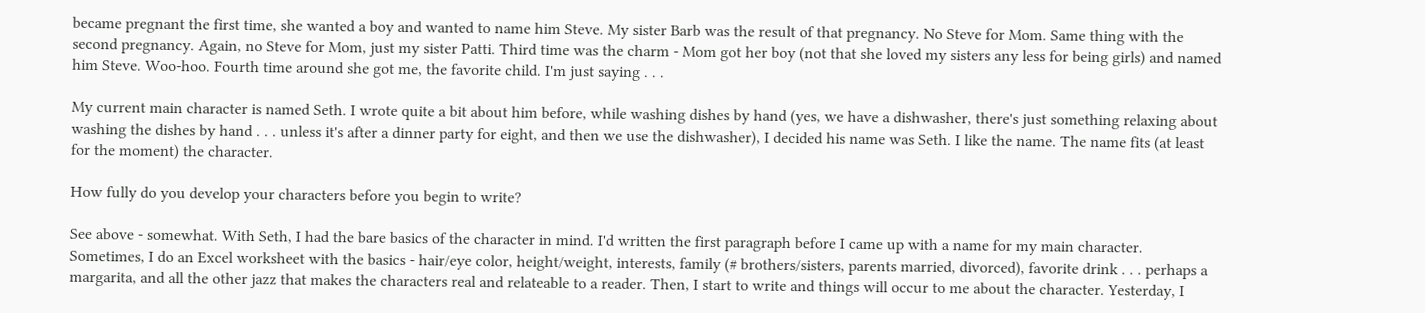became pregnant the first time, she wanted a boy and wanted to name him Steve. My sister Barb was the result of that pregnancy. No Steve for Mom. Same thing with the second pregnancy. Again, no Steve for Mom, just my sister Patti. Third time was the charm - Mom got her boy (not that she loved my sisters any less for being girls) and named him Steve. Woo-hoo. Fourth time around she got me, the favorite child. I'm just saying . . .

My current main character is named Seth. I wrote quite a bit about him before, while washing dishes by hand (yes, we have a dishwasher, there's just something relaxing about washing the dishes by hand . . . unless it's after a dinner party for eight, and then we use the dishwasher), I decided his name was Seth. I like the name. The name fits (at least for the moment) the character.

How fully do you develop your characters before you begin to write?

See above - somewhat. With Seth, I had the bare basics of the character in mind. I'd written the first paragraph before I came up with a name for my main character. Sometimes, I do an Excel worksheet with the basics - hair/eye color, height/weight, interests, family (# brothers/sisters, parents married, divorced), favorite drink . . . perhaps a margarita, and all the other jazz that makes the characters real and relateable to a reader. Then, I start to write and things will occur to me about the character. Yesterday, I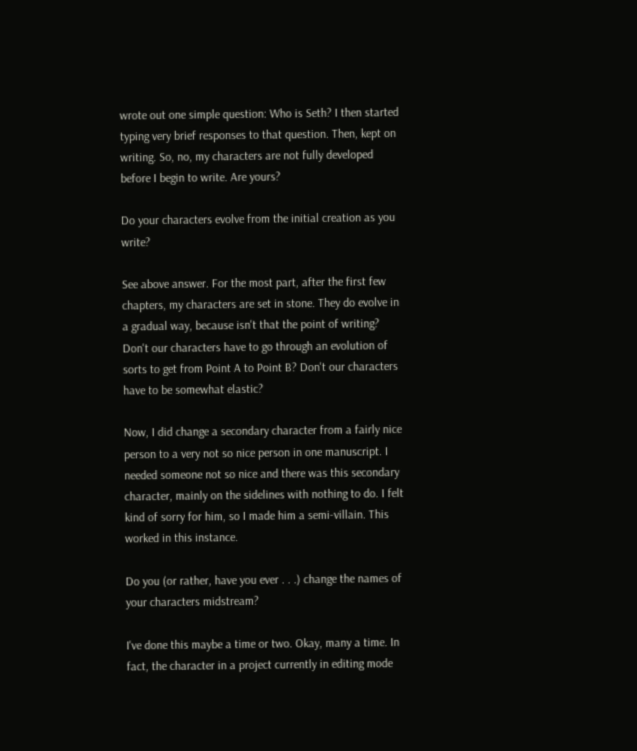wrote out one simple question: Who is Seth? I then started typing very brief responses to that question. Then, kept on writing. So, no, my characters are not fully developed before I begin to write. Are yours?

Do your characters evolve from the initial creation as you write?

See above answer. For the most part, after the first few chapters, my characters are set in stone. They do evolve in a gradual way, because isn't that the point of writing? Don't our characters have to go through an evolution of sorts to get from Point A to Point B? Don't our characters have to be somewhat elastic?

Now, I did change a secondary character from a fairly nice person to a very not so nice person in one manuscript. I needed someone not so nice and there was this secondary character, mainly on the sidelines with nothing to do. I felt kind of sorry for him, so I made him a semi-villain. This worked in this instance.

Do you (or rather, have you ever . . .) change the names of your characters midstream?

I've done this maybe a time or two. Okay, many a time. In fact, the character in a project currently in editing mode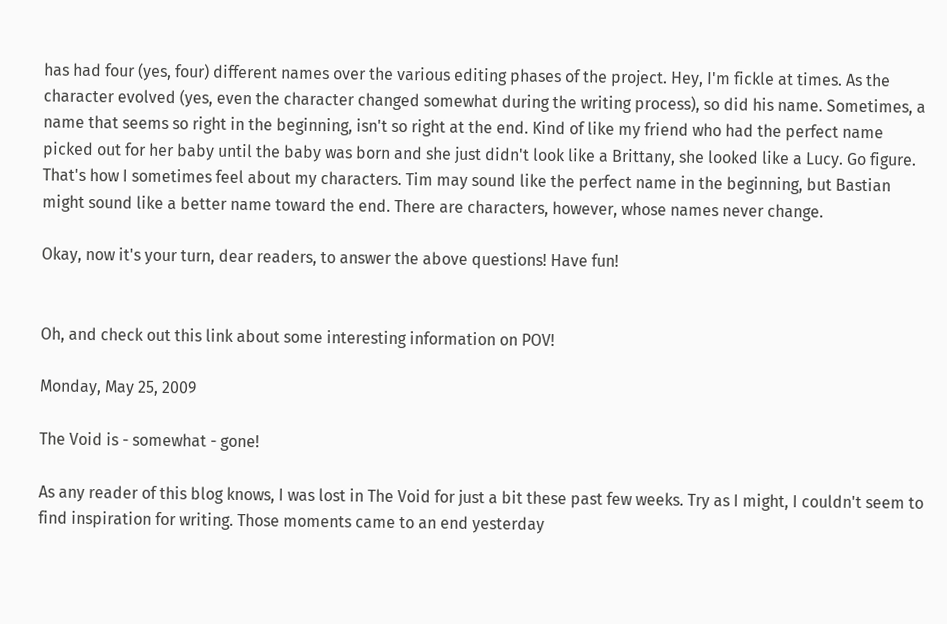has had four (yes, four) different names over the various editing phases of the project. Hey, I'm fickle at times. As the character evolved (yes, even the character changed somewhat during the writing process), so did his name. Sometimes, a name that seems so right in the beginning, isn't so right at the end. Kind of like my friend who had the perfect name picked out for her baby until the baby was born and she just didn't look like a Brittany, she looked like a Lucy. Go figure. That's how I sometimes feel about my characters. Tim may sound like the perfect name in the beginning, but Bastian might sound like a better name toward the end. There are characters, however, whose names never change.

Okay, now it's your turn, dear readers, to answer the above questions! Have fun!


Oh, and check out this link about some interesting information on POV!

Monday, May 25, 2009

The Void is - somewhat - gone!

As any reader of this blog knows, I was lost in The Void for just a bit these past few weeks. Try as I might, I couldn't seem to find inspiration for writing. Those moments came to an end yesterday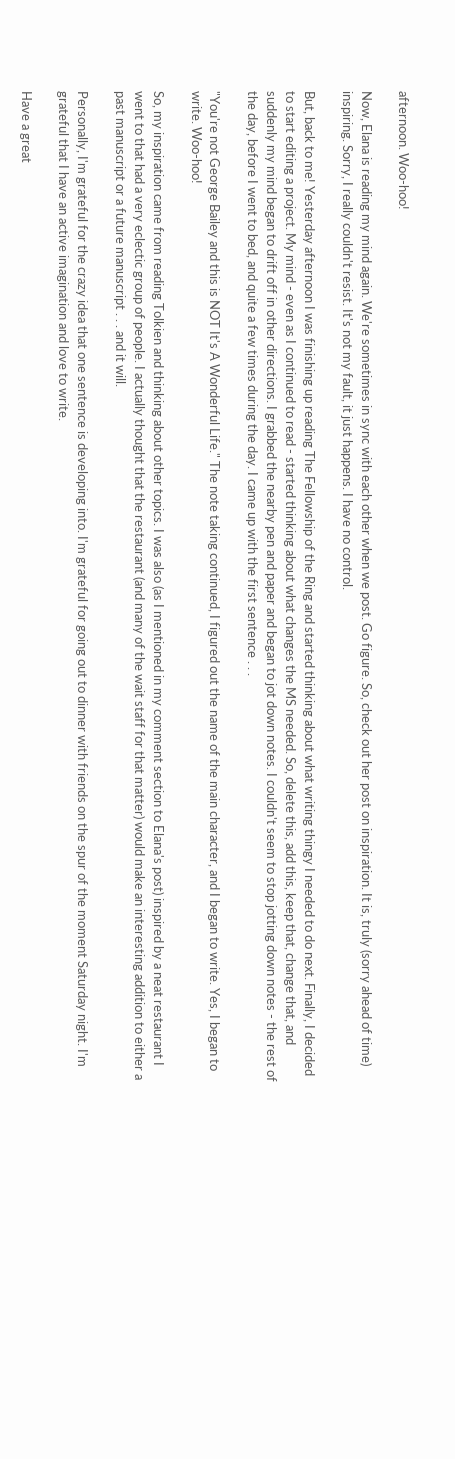afternoon. Woo-hoo!

Now, Elana is reading my mind again. We're sometimes in sync with each other when we post. Go figure. So, check out her post on inspiration. It is, truly (sorry ahead of time) inspiring. Sorry, I really couldn't resist. It's not my fault, it just happens. I have no control.

But, back to me! Yesterday afternoon I was finishing up reading The Fellowship of the Ring and started thinking about what writing thingy I needed to do next. Finally, I decided to start editing a project. My mind - even as I continued to read - started thinking about what changes the MS needed. So, delete this, add this, keep that, change that, and suddenly my mind began to drift off in other directions. I grabbed the nearby pen and paper and began to jot down notes. I couldn't seem to stop jotting down notes - the rest of the day, before I went to bed, and quite a few times during the day. I came up with the first sentence . . .

"You're not George Bailey and this is NOT It's A Wonderful Life." The note taking continued, I figured out the name of the main character, and I began to write. Yes, I began to write. Woo-hoo!

So, my inspiration came from reading Tolkien and thinking about other topics. I was also (as I mentioned in my comment section to Elana's post) inspired by a neat restaurant I went to that had a very eclectic group of people. I actually thought that the restaurant (and many of the wait staff for that matter) would make an interesting addition to either a past manuscript or a future manuscript . . . and it will.

Personally, I'm grateful for the crazy idea that one sentence is developing into. I'm grateful for going out to dinner with friends on the spur of the moment Saturday night. I'm grateful that I have an active imagination and love to write.

Have a great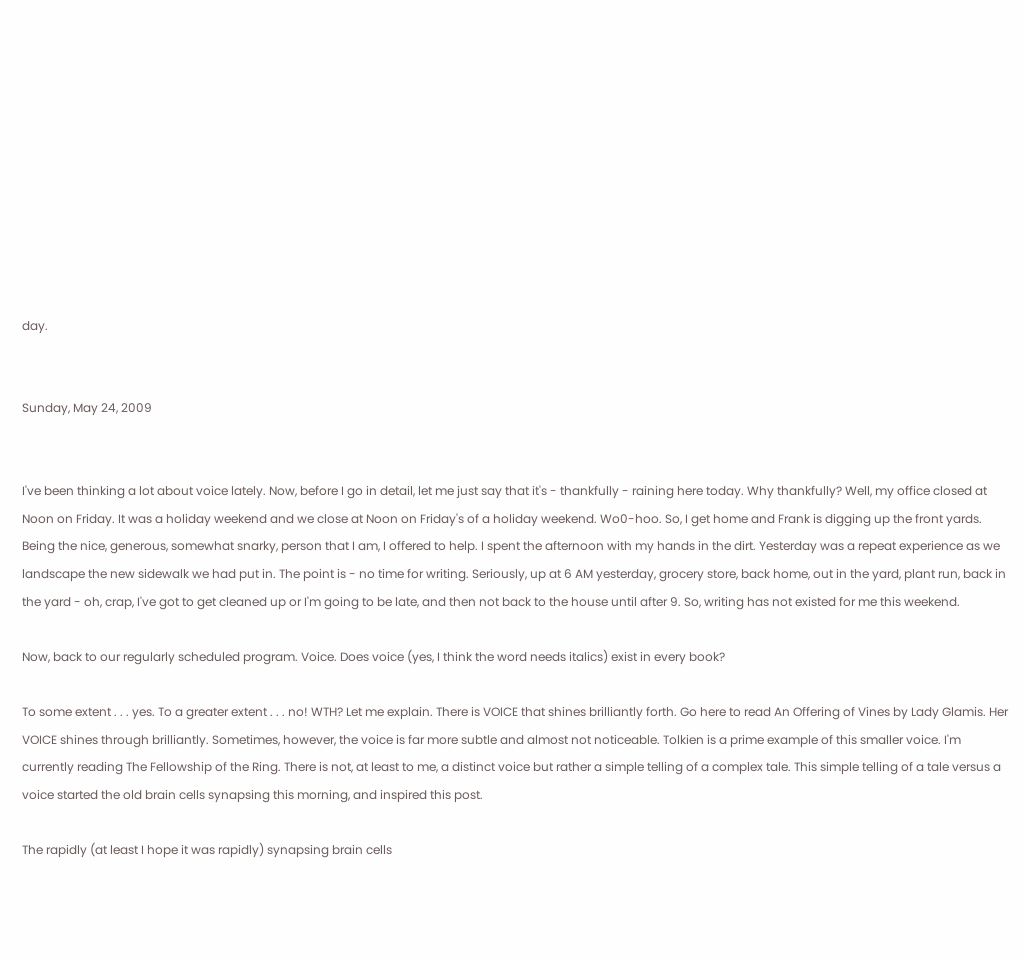day.


Sunday, May 24, 2009


I've been thinking a lot about voice lately. Now, before I go in detail, let me just say that it's - thankfully - raining here today. Why thankfully? Well, my office closed at Noon on Friday. It was a holiday weekend and we close at Noon on Friday's of a holiday weekend. Wo0-hoo. So, I get home and Frank is digging up the front yards. Being the nice, generous, somewhat snarky, person that I am, I offered to help. I spent the afternoon with my hands in the dirt. Yesterday was a repeat experience as we landscape the new sidewalk we had put in. The point is - no time for writing. Seriously, up at 6 AM yesterday, grocery store, back home, out in the yard, plant run, back in the yard - oh, crap, I've got to get cleaned up or I'm going to be late, and then not back to the house until after 9. So, writing has not existed for me this weekend.

Now, back to our regularly scheduled program. Voice. Does voice (yes, I think the word needs italics) exist in every book?

To some extent . . . yes. To a greater extent . . . no! WTH? Let me explain. There is VOICE that shines brilliantly forth. Go here to read An Offering of Vines by Lady Glamis. Her VOICE shines through brilliantly. Sometimes, however, the voice is far more subtle and almost not noticeable. Tolkien is a prime example of this smaller voice. I'm currently reading The Fellowship of the Ring. There is not, at least to me, a distinct voice but rather a simple telling of a complex tale. This simple telling of a tale versus a voice started the old brain cells synapsing this morning, and inspired this post.

The rapidly (at least I hope it was rapidly) synapsing brain cells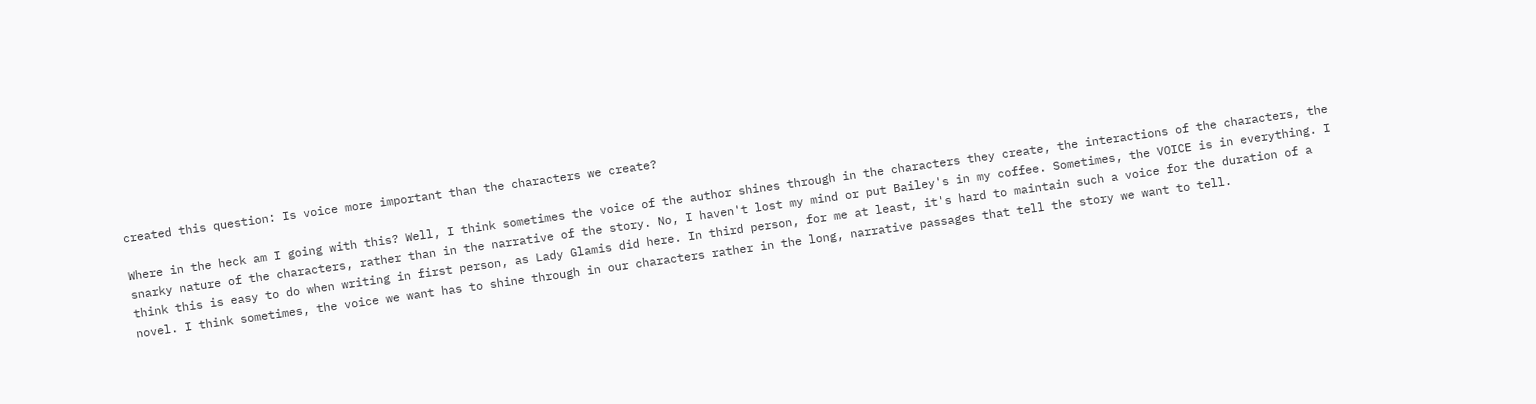created this question: Is voice more important than the characters we create?

Where in the heck am I going with this? Well, I think sometimes the voice of the author shines through in the characters they create, the interactions of the characters, the snarky nature of the characters, rather than in the narrative of the story. No, I haven't lost my mind or put Bailey's in my coffee. Sometimes, the VOICE is in everything. I think this is easy to do when writing in first person, as Lady Glamis did here. In third person, for me at least, it's hard to maintain such a voice for the duration of a novel. I think sometimes, the voice we want has to shine through in our characters rather in the long, narrative passages that tell the story we want to tell.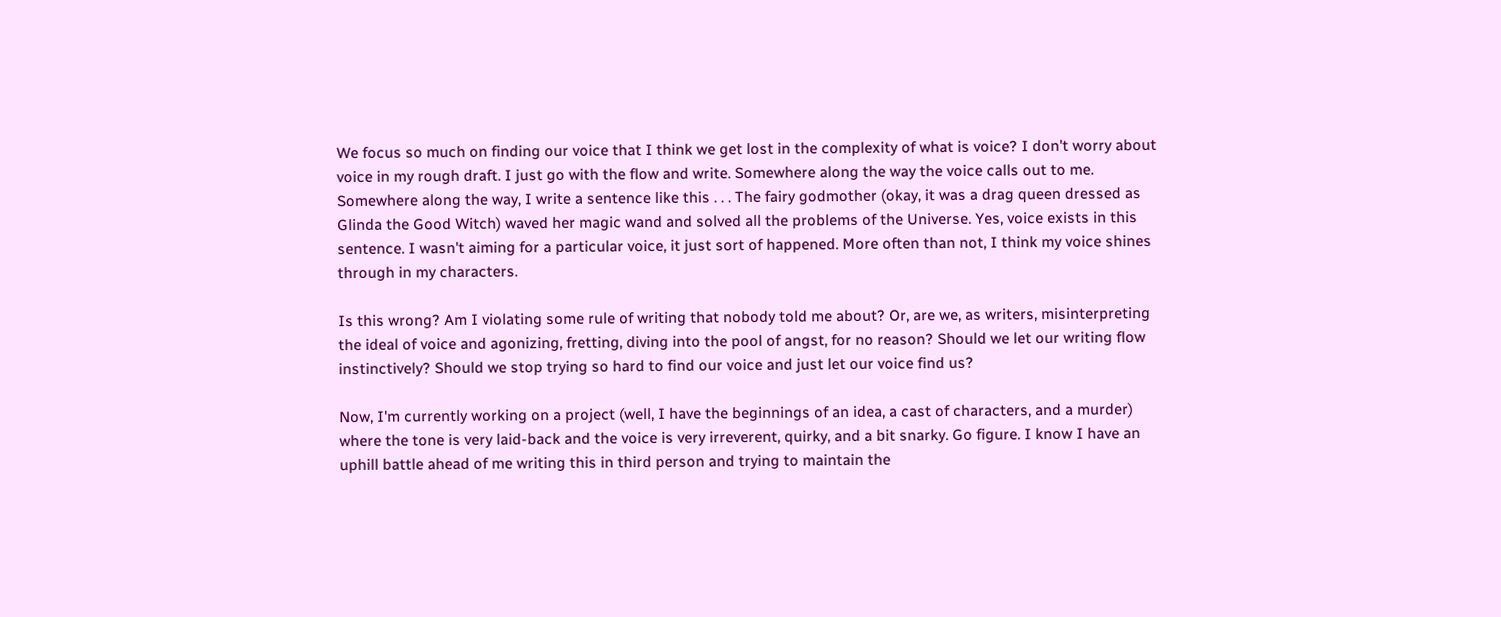We focus so much on finding our voice that I think we get lost in the complexity of what is voice? I don't worry about voice in my rough draft. I just go with the flow and write. Somewhere along the way the voice calls out to me. Somewhere along the way, I write a sentence like this . . . The fairy godmother (okay, it was a drag queen dressed as Glinda the Good Witch) waved her magic wand and solved all the problems of the Universe. Yes, voice exists in this sentence. I wasn't aiming for a particular voice, it just sort of happened. More often than not, I think my voice shines through in my characters.

Is this wrong? Am I violating some rule of writing that nobody told me about? Or, are we, as writers, misinterpreting the ideal of voice and agonizing, fretting, diving into the pool of angst, for no reason? Should we let our writing flow instinctively? Should we stop trying so hard to find our voice and just let our voice find us?

Now, I'm currently working on a project (well, I have the beginnings of an idea, a cast of characters, and a murder) where the tone is very laid-back and the voice is very irreverent, quirky, and a bit snarky. Go figure. I know I have an uphill battle ahead of me writing this in third person and trying to maintain the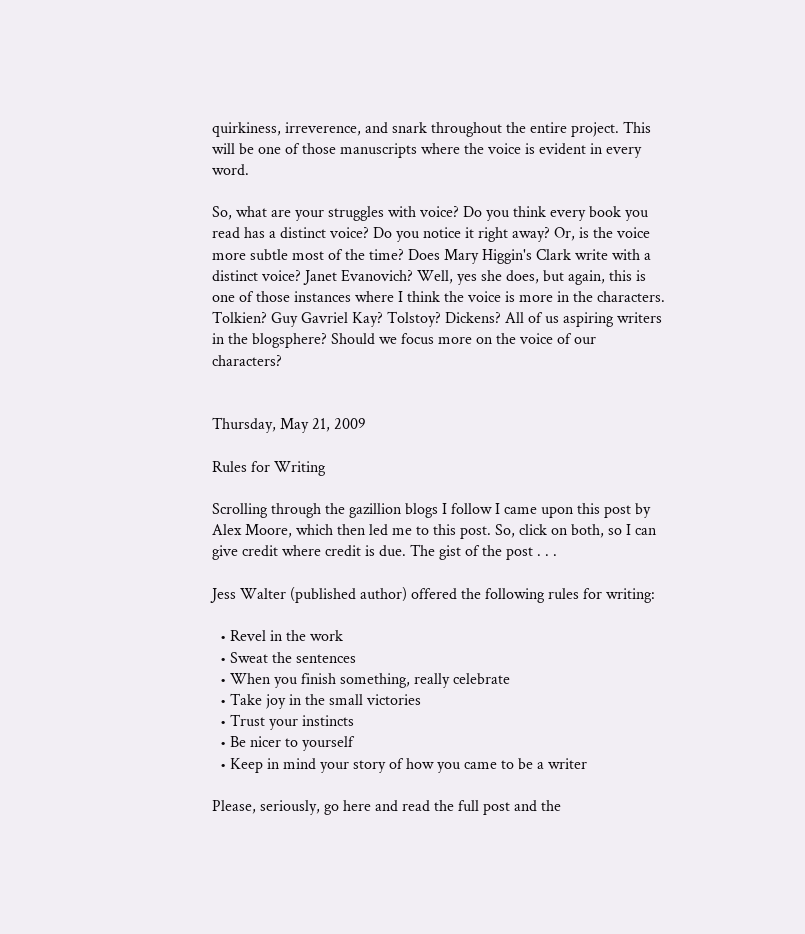quirkiness, irreverence, and snark throughout the entire project. This will be one of those manuscripts where the voice is evident in every word.

So, what are your struggles with voice? Do you think every book you read has a distinct voice? Do you notice it right away? Or, is the voice more subtle most of the time? Does Mary Higgin's Clark write with a distinct voice? Janet Evanovich? Well, yes she does, but again, this is one of those instances where I think the voice is more in the characters. Tolkien? Guy Gavriel Kay? Tolstoy? Dickens? All of us aspiring writers in the blogsphere? Should we focus more on the voice of our characters?


Thursday, May 21, 2009

Rules for Writing

Scrolling through the gazillion blogs I follow I came upon this post by Alex Moore, which then led me to this post. So, click on both, so I can give credit where credit is due. The gist of the post . . .

Jess Walter (published author) offered the following rules for writing:

  • Revel in the work
  • Sweat the sentences
  • When you finish something, really celebrate
  • Take joy in the small victories
  • Trust your instincts
  • Be nicer to yourself
  • Keep in mind your story of how you came to be a writer

Please, seriously, go here and read the full post and the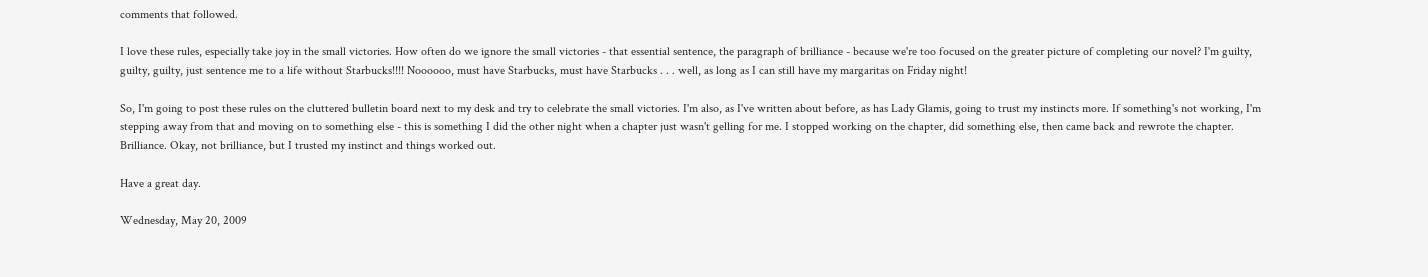comments that followed.

I love these rules, especially take joy in the small victories. How often do we ignore the small victories - that essential sentence, the paragraph of brilliance - because we're too focused on the greater picture of completing our novel? I'm guilty, guilty, guilty, just sentence me to a life without Starbucks!!!! Noooooo, must have Starbucks, must have Starbucks . . . well, as long as I can still have my margaritas on Friday night!

So, I'm going to post these rules on the cluttered bulletin board next to my desk and try to celebrate the small victories. I'm also, as I've written about before, as has Lady Glamis, going to trust my instincts more. If something's not working, I'm stepping away from that and moving on to something else - this is something I did the other night when a chapter just wasn't gelling for me. I stopped working on the chapter, did something else, then came back and rewrote the chapter. Brilliance. Okay, not brilliance, but I trusted my instinct and things worked out.

Have a great day.

Wednesday, May 20, 2009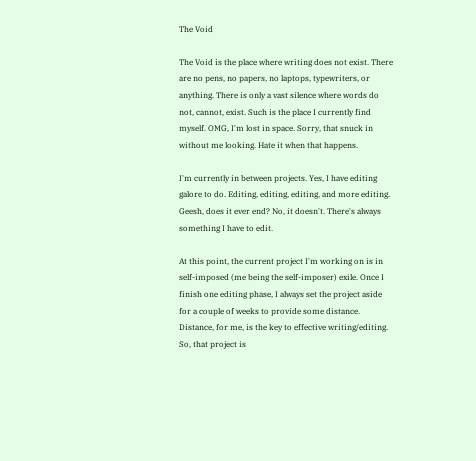The Void

The Void is the place where writing does not exist. There are no pens, no papers, no laptops, typewriters, or anything. There is only a vast silence where words do not, cannot, exist. Such is the place I currently find myself. OMG, I'm lost in space. Sorry, that snuck in without me looking. Hate it when that happens.

I'm currently in between projects. Yes, I have editing galore to do. Editing, editing, editing, and more editing. Geesh, does it ever end? No, it doesn't. There's always something I have to edit.

At this point, the current project I'm working on is in self-imposed (me being the self-imposer) exile. Once I finish one editing phase, I always set the project aside for a couple of weeks to provide some distance. Distance, for me, is the key to effective writing/editing. So, that project is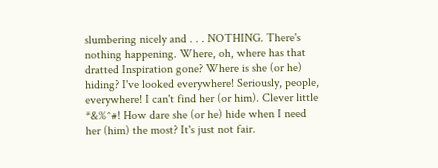slumbering nicely and . . . NOTHING. There's nothing happening. Where, oh, where has that dratted Inspiration gone? Where is she (or he) hiding? I've looked everywhere! Seriously, people, everywhere! I can't find her (or him). Clever little *&%^#! How dare she (or he) hide when I need her (him) the most? It's just not fair.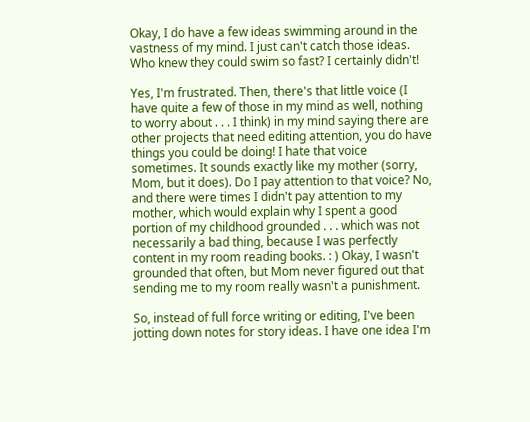Okay, I do have a few ideas swimming around in the vastness of my mind. I just can't catch those ideas. Who knew they could swim so fast? I certainly didn't!

Yes, I'm frustrated. Then, there's that little voice (I have quite a few of those in my mind as well, nothing to worry about . . . I think) in my mind saying there are other projects that need editing attention, you do have things you could be doing! I hate that voice sometimes. It sounds exactly like my mother (sorry, Mom, but it does). Do I pay attention to that voice? No, and there were times I didn't pay attention to my mother, which would explain why I spent a good portion of my childhood grounded . . . which was not necessarily a bad thing, because I was perfectly content in my room reading books. : ) Okay, I wasn't grounded that often, but Mom never figured out that sending me to my room really wasn't a punishment.

So, instead of full force writing or editing, I've been jotting down notes for story ideas. I have one idea I'm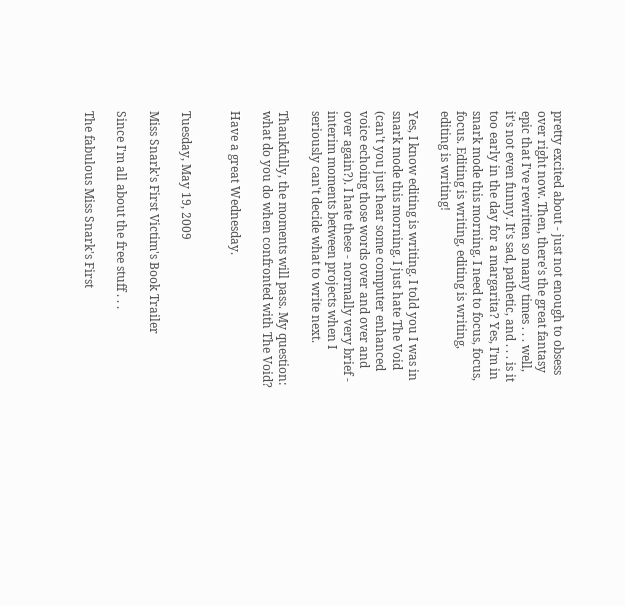pretty excited about - just not enough to obsess over right now. Then, there's the great fantasy epic that I've rewritten so many times . . . well, it's not even funny. It's sad, pathetic, and . . . is it too early in the day for a margarita? Yes, I'm in snark mode this morning. I need to focus, focus, focus. Editing is writing, editing is writing, editing is writing!

Yes, I know editing is writing. I told you I was in snark mode this morning. I just hate The Void (can't you just hear some computer enhanced voice echoing those words over and over and over again?). I hate these - normally very brief - interim moments between projects when I seriously can't decide what to write next.

Thankfully, the moments will pass. My question: what do you do when confronted with The Void?

Have a great Wednesday.


Tuesday, May 19, 2009

Miss Snark's First Victim's Book Trailer

Since I'm all about the free stuff . . .

The fabulous Miss Snark's First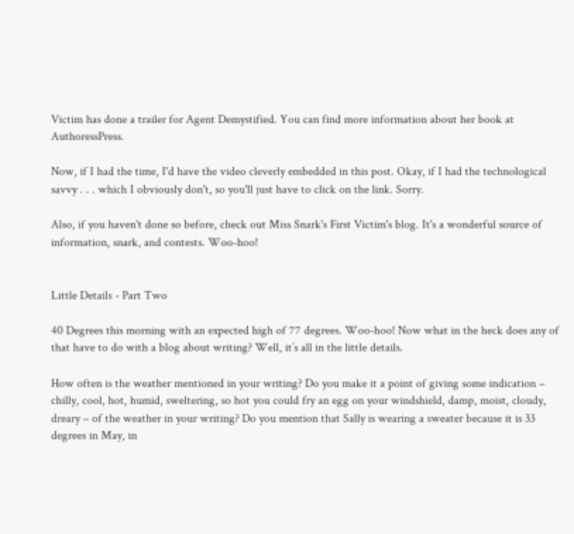Victim has done a trailer for Agent Demystified. You can find more information about her book at AuthoressPress.

Now, if I had the time, I'd have the video cleverly embedded in this post. Okay, if I had the technological savvy . . . which I obviously don't, so you'll just have to click on the link. Sorry.

Also, if you haven't done so before, check out Miss Snark's First Victim's blog. It's a wonderful source of information, snark, and contests. Woo-hoo!


Little Details - Part Two

40 Degrees this morning with an expected high of 77 degrees. Woo-hoo! Now what in the heck does any of that have to do with a blog about writing? Well, it’s all in the little details.

How often is the weather mentioned in your writing? Do you make it a point of giving some indication – chilly, cool, hot, humid, sweltering, so hot you could fry an egg on your windshield, damp, moist, cloudy, dreary – of the weather in your writing? Do you mention that Sally is wearing a sweater because it is 33 degrees in May, in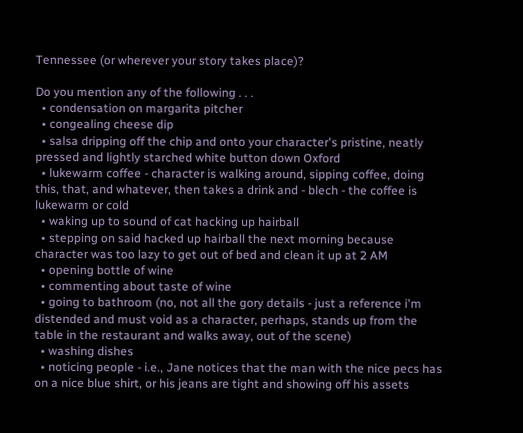Tennessee (or wherever your story takes place)?

Do you mention any of the following . . .
  • condensation on margarita pitcher
  • congealing cheese dip
  • salsa dripping off the chip and onto your character's pristine, neatly pressed and lightly starched white button down Oxford
  • lukewarm coffee - character is walking around, sipping coffee, doing this, that, and whatever, then takes a drink and - blech - the coffee is lukewarm or cold
  • waking up to sound of cat hacking up hairball
  • stepping on said hacked up hairball the next morning because character was too lazy to get out of bed and clean it up at 2 AM
  • opening bottle of wine
  • commenting about taste of wine
  • going to bathroom (no, not all the gory details - just a reference i'm distended and must void as a character, perhaps, stands up from the table in the restaurant and walks away, out of the scene)
  • washing dishes
  • noticing people - i.e., Jane notices that the man with the nice pecs has on a nice blue shirt, or his jeans are tight and showing off his assets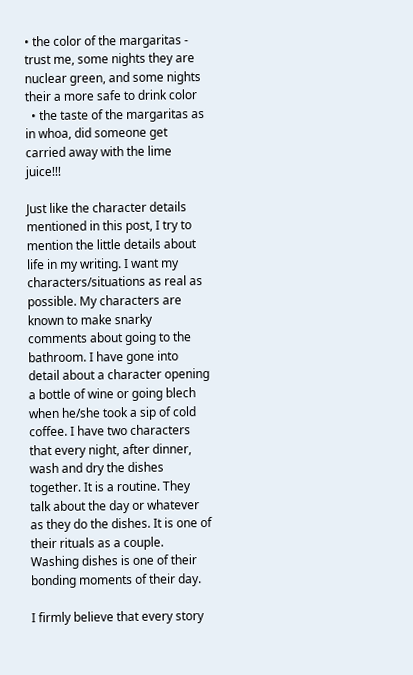• the color of the margaritas - trust me, some nights they are nuclear green, and some nights their a more safe to drink color
  • the taste of the margaritas as in whoa, did someone get carried away with the lime juice!!!

Just like the character details mentioned in this post, I try to mention the little details about life in my writing. I want my characters/situations as real as possible. My characters are known to make snarky comments about going to the bathroom. I have gone into detail about a character opening a bottle of wine or going blech when he/she took a sip of cold coffee. I have two characters that every night, after dinner, wash and dry the dishes together. It is a routine. They talk about the day or whatever as they do the dishes. It is one of their rituals as a couple. Washing dishes is one of their bonding moments of their day.

I firmly believe that every story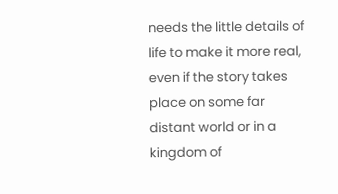needs the little details of life to make it more real, even if the story takes place on some far distant world or in a kingdom of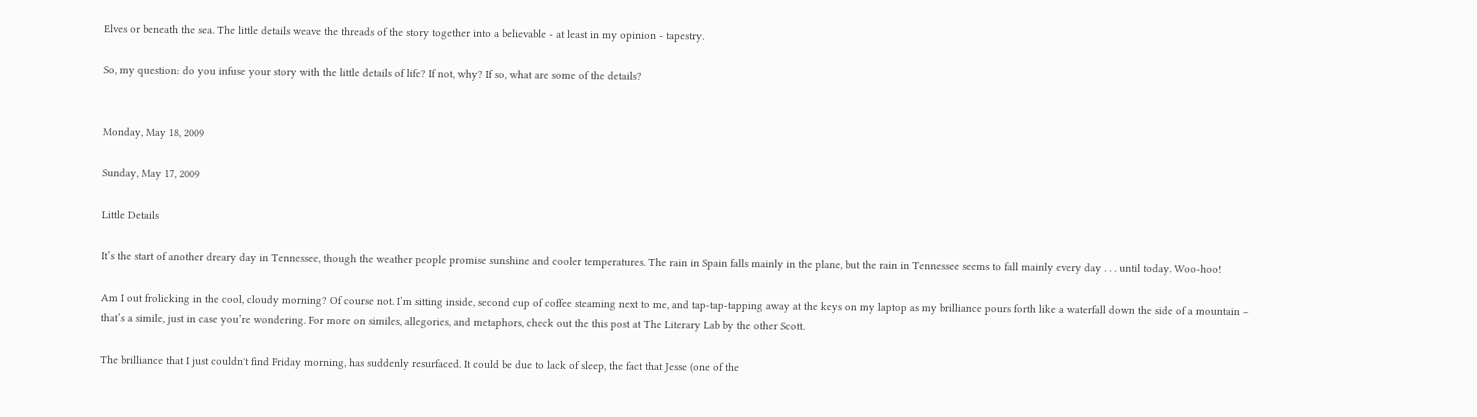Elves or beneath the sea. The little details weave the threads of the story together into a believable - at least in my opinion - tapestry.

So, my question: do you infuse your story with the little details of life? If not, why? If so, what are some of the details?


Monday, May 18, 2009

Sunday, May 17, 2009

Little Details

It’s the start of another dreary day in Tennessee, though the weather people promise sunshine and cooler temperatures. The rain in Spain falls mainly in the plane, but the rain in Tennessee seems to fall mainly every day . . . until today. Woo-hoo!

Am I out frolicking in the cool, cloudy morning? Of course not. I’m sitting inside, second cup of coffee steaming next to me, and tap-tap-tapping away at the keys on my laptop as my brilliance pours forth like a waterfall down the side of a mountain – that’s a simile, just in case you’re wondering. For more on similes, allegories, and metaphors, check out the this post at The Literary Lab by the other Scott.

The brilliance that I just couldn't find Friday morning, has suddenly resurfaced. It could be due to lack of sleep, the fact that Jesse (one of the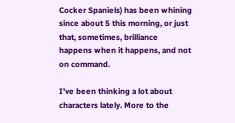Cocker Spaniels) has been whining since about 5 this morning, or just that, sometimes, brilliance happens when it happens, and not on command.

I've been thinking a lot about characters lately. More to the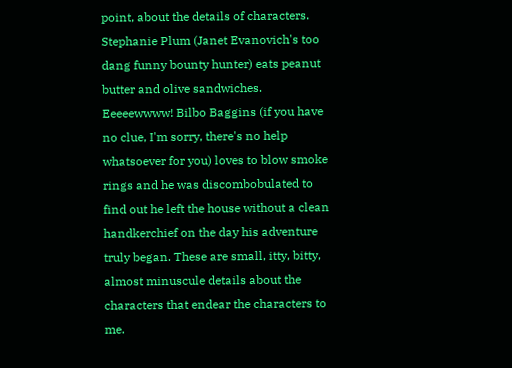point, about the details of characters. Stephanie Plum (Janet Evanovich's too dang funny bounty hunter) eats peanut butter and olive sandwiches. Eeeeewwww! Bilbo Baggins (if you have no clue, I'm sorry, there's no help whatsoever for you) loves to blow smoke rings and he was discombobulated to find out he left the house without a clean handkerchief on the day his adventure truly began. These are small, itty, bitty, almost minuscule details about the characters that endear the characters to me.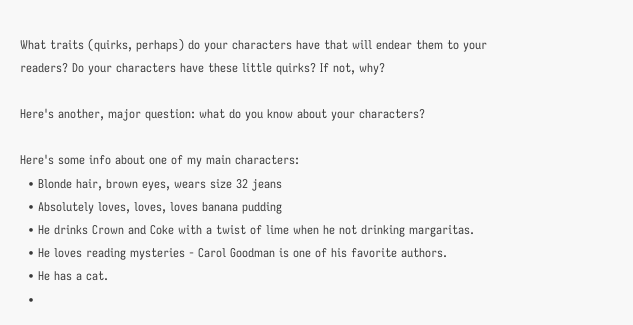What traits (quirks, perhaps) do your characters have that will endear them to your readers? Do your characters have these little quirks? If not, why?

Here's another, major question: what do you know about your characters?

Here's some info about one of my main characters:
  • Blonde hair, brown eyes, wears size 32 jeans
  • Absolutely loves, loves, loves banana pudding
  • He drinks Crown and Coke with a twist of lime when he not drinking margaritas.
  • He loves reading mysteries - Carol Goodman is one of his favorite authors.
  • He has a cat.
  •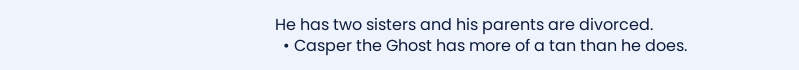He has two sisters and his parents are divorced.
  • Casper the Ghost has more of a tan than he does.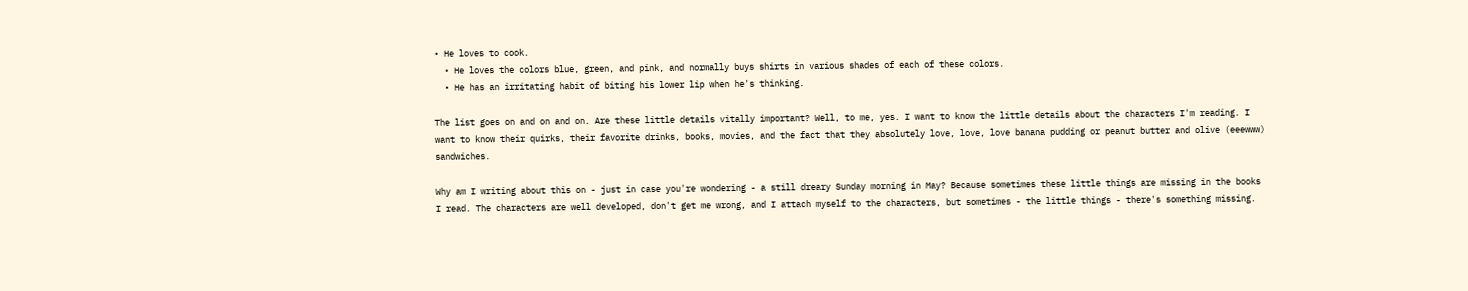• He loves to cook.
  • He loves the colors blue, green, and pink, and normally buys shirts in various shades of each of these colors.
  • He has an irritating habit of biting his lower lip when he's thinking.

The list goes on and on and on. Are these little details vitally important? Well, to me, yes. I want to know the little details about the characters I'm reading. I want to know their quirks, their favorite drinks, books, movies, and the fact that they absolutely love, love, love banana pudding or peanut butter and olive (eeewww) sandwiches.

Why am I writing about this on - just in case you're wondering - a still dreary Sunday morning in May? Because sometimes these little things are missing in the books I read. The characters are well developed, don't get me wrong, and I attach myself to the characters, but sometimes - the little things - there's something missing.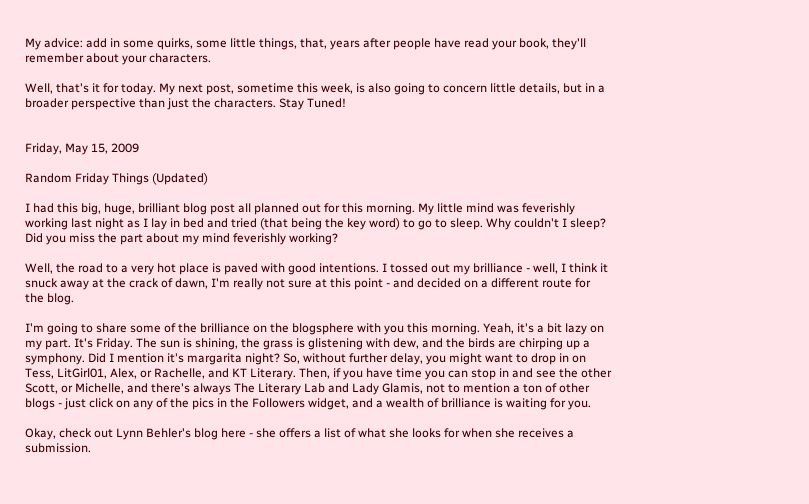My advice: add in some quirks, some little things, that, years after people have read your book, they'll remember about your characters.

Well, that's it for today. My next post, sometime this week, is also going to concern little details, but in a broader perspective than just the characters. Stay Tuned!


Friday, May 15, 2009

Random Friday Things (Updated)

I had this big, huge, brilliant blog post all planned out for this morning. My little mind was feverishly working last night as I lay in bed and tried (that being the key word) to go to sleep. Why couldn't I sleep? Did you miss the part about my mind feverishly working?

Well, the road to a very hot place is paved with good intentions. I tossed out my brilliance - well, I think it snuck away at the crack of dawn, I'm really not sure at this point - and decided on a different route for the blog.

I'm going to share some of the brilliance on the blogsphere with you this morning. Yeah, it's a bit lazy on my part. It's Friday. The sun is shining, the grass is glistening with dew, and the birds are chirping up a symphony. Did I mention it's margarita night? So, without further delay, you might want to drop in on Tess, LitGirl01, Alex, or Rachelle, and KT Literary. Then, if you have time you can stop in and see the other Scott, or Michelle, and there's always The Literary Lab and Lady Glamis, not to mention a ton of other blogs - just click on any of the pics in the Followers widget, and a wealth of brilliance is waiting for you.

Okay, check out Lynn Behler's blog here - she offers a list of what she looks for when she receives a submission.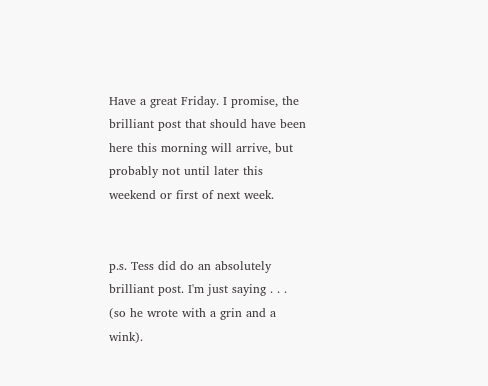Have a great Friday. I promise, the brilliant post that should have been here this morning will arrive, but probably not until later this weekend or first of next week.


p.s. Tess did do an absolutely brilliant post. I'm just saying . . . (so he wrote with a grin and a wink).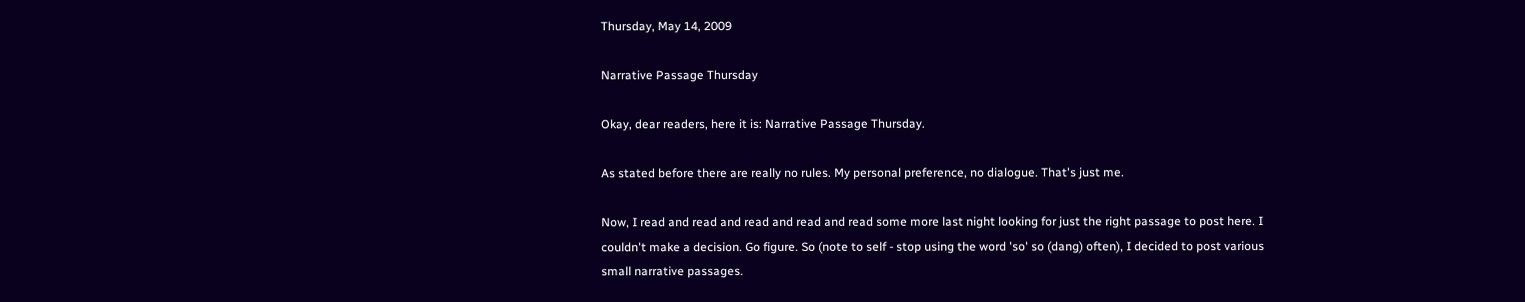Thursday, May 14, 2009

Narrative Passage Thursday

Okay, dear readers, here it is: Narrative Passage Thursday.

As stated before there are really no rules. My personal preference, no dialogue. That's just me.

Now, I read and read and read and read and read some more last night looking for just the right passage to post here. I couldn't make a decision. Go figure. So (note to self - stop using the word 'so' so (dang) often), I decided to post various small narrative passages.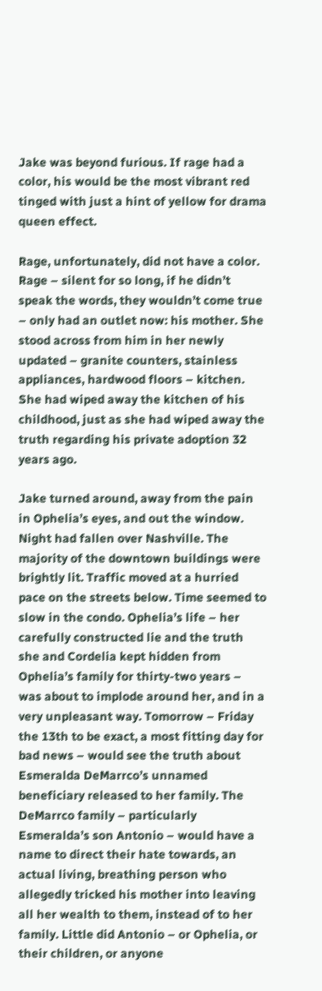Jake was beyond furious. If rage had a color, his would be the most vibrant red tinged with just a hint of yellow for drama queen effect.

Rage, unfortunately, did not have a color. Rage – silent for so long, if he didn’t speak the words, they wouldn’t come true – only had an outlet now: his mother. She stood across from him in her newly updated – granite counters, stainless appliances, hardwood floors – kitchen. She had wiped away the kitchen of his childhood, just as she had wiped away the truth regarding his private adoption 32 years ago.

Jake turned around, away from the pain in Ophelia’s eyes, and out the window. Night had fallen over Nashville. The majority of the downtown buildings were brightly lit. Traffic moved at a hurried pace on the streets below. Time seemed to slow in the condo. Ophelia’s life – her carefully constructed lie and the truth she and Cordelia kept hidden from Ophelia’s family for thirty-two years – was about to implode around her, and in a very unpleasant way. Tomorrow – Friday the 13th to be exact, a most fitting day for bad news – would see the truth about Esmeralda DeMarrco’s unnamed beneficiary released to her family. The DeMarrco family – particularly Esmeralda’s son Antonio – would have a name to direct their hate towards, an actual living, breathing person who allegedly tricked his mother into leaving all her wealth to them, instead of to her family. Little did Antonio – or Ophelia, or their children, or anyone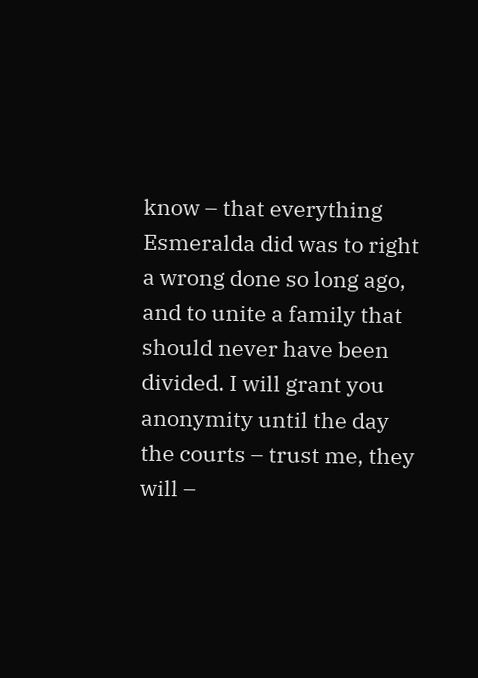know – that everything Esmeralda did was to right a wrong done so long ago, and to unite a family that should never have been divided. I will grant you anonymity until the day the courts – trust me, they will –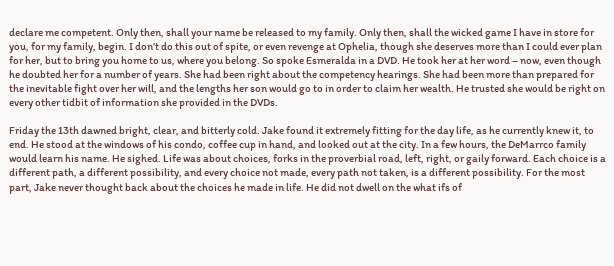declare me competent. Only then, shall your name be released to my family. Only then, shall the wicked game I have in store for you, for my family, begin. I don’t do this out of spite, or even revenge at Ophelia, though she deserves more than I could ever plan for her, but to bring you home to us, where you belong. So spoke Esmeralda in a DVD. He took her at her word – now, even though he doubted her for a number of years. She had been right about the competency hearings. She had been more than prepared for the inevitable fight over her will, and the lengths her son would go to in order to claim her wealth. He trusted she would be right on every other tidbit of information she provided in the DVDs.

Friday the 13th dawned bright, clear, and bitterly cold. Jake found it extremely fitting for the day life, as he currently knew it, to end. He stood at the windows of his condo, coffee cup in hand, and looked out at the city. In a few hours, the DeMarrco family would learn his name. He sighed. Life was about choices, forks in the proverbial road, left, right, or gaily forward. Each choice is a different path, a different possibility, and every choice not made, every path not taken, is a different possibility. For the most part, Jake never thought back about the choices he made in life. He did not dwell on the what ifs of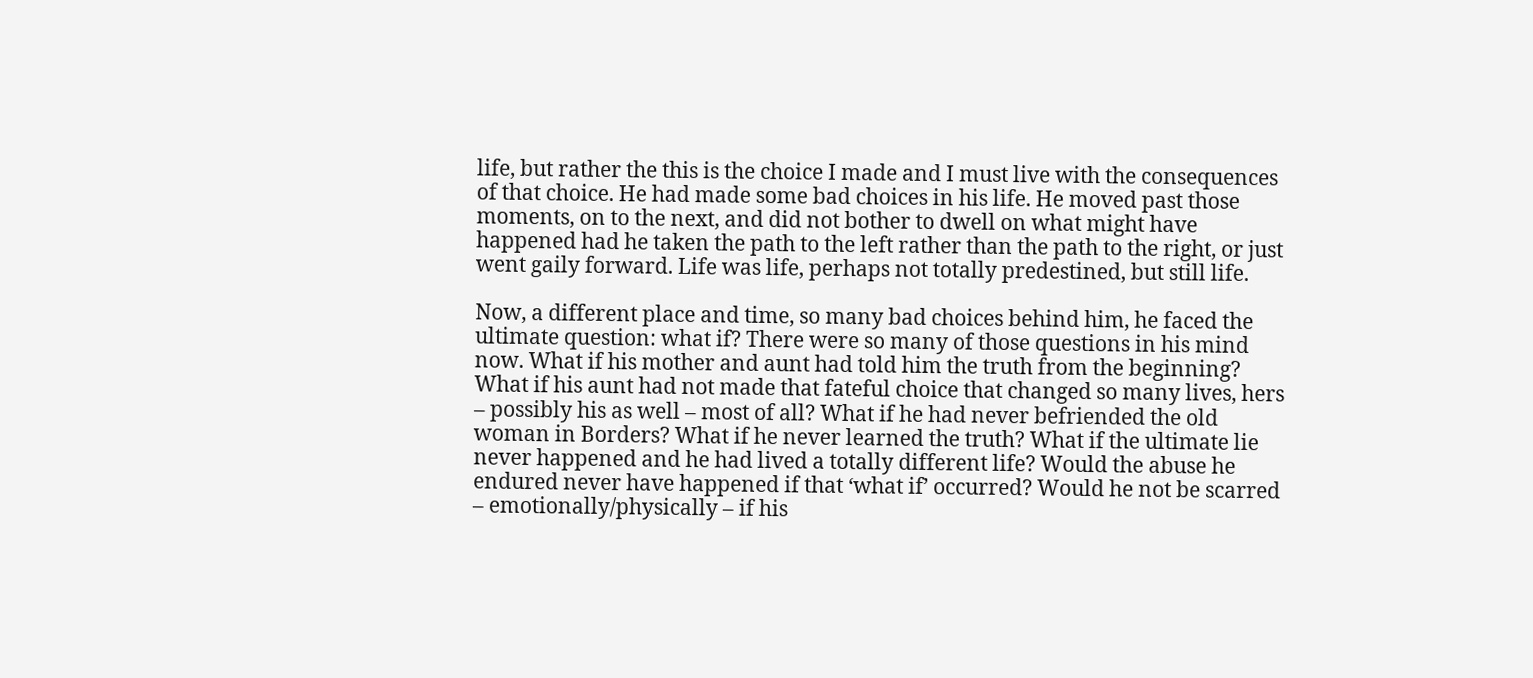life, but rather the this is the choice I made and I must live with the consequences of that choice. He had made some bad choices in his life. He moved past those moments, on to the next, and did not bother to dwell on what might have happened had he taken the path to the left rather than the path to the right, or just went gaily forward. Life was life, perhaps not totally predestined, but still life.

Now, a different place and time, so many bad choices behind him, he faced the ultimate question: what if? There were so many of those questions in his mind now. What if his mother and aunt had told him the truth from the beginning? What if his aunt had not made that fateful choice that changed so many lives, hers – possibly his as well – most of all? What if he had never befriended the old woman in Borders? What if he never learned the truth? What if the ultimate lie never happened and he had lived a totally different life? Would the abuse he endured never have happened if that ‘what if’ occurred? Would he not be scarred – emotionally/physically – if his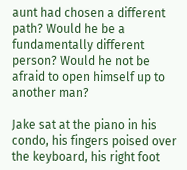aunt had chosen a different path? Would he be a fundamentally different person? Would he not be afraid to open himself up to another man?

Jake sat at the piano in his condo, his fingers poised over the keyboard, his right foot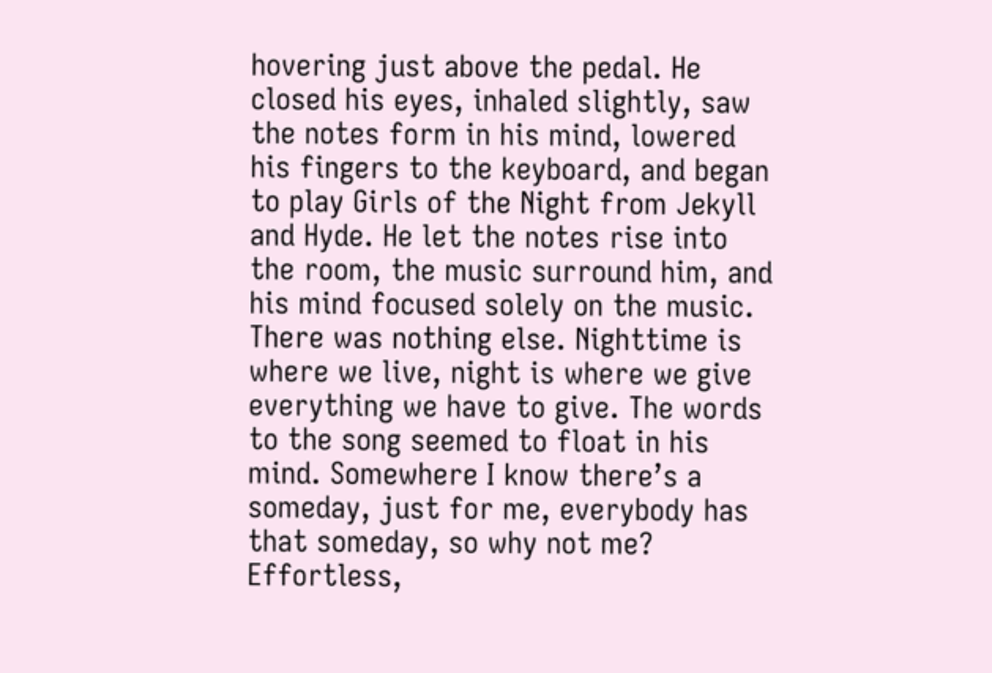hovering just above the pedal. He closed his eyes, inhaled slightly, saw the notes form in his mind, lowered his fingers to the keyboard, and began to play Girls of the Night from Jekyll and Hyde. He let the notes rise into the room, the music surround him, and his mind focused solely on the music. There was nothing else. Nighttime is where we live, night is where we give everything we have to give. The words to the song seemed to float in his mind. Somewhere I know there’s a someday, just for me, everybody has that someday, so why not me? Effortless,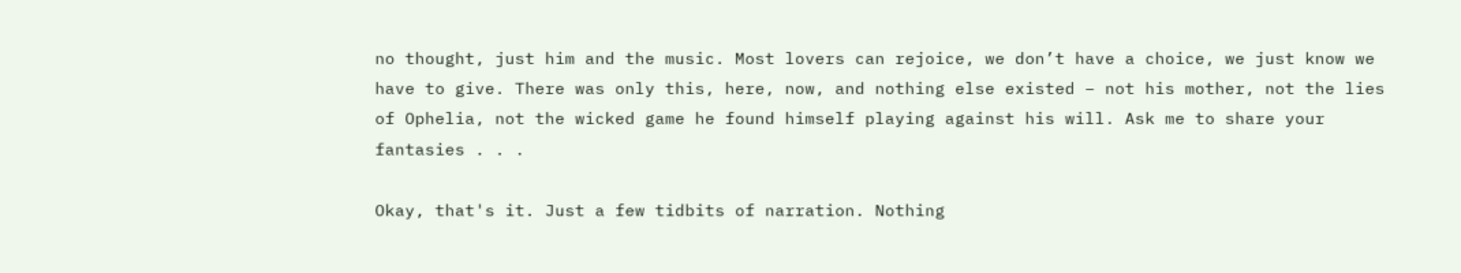no thought, just him and the music. Most lovers can rejoice, we don’t have a choice, we just know we have to give. There was only this, here, now, and nothing else existed – not his mother, not the lies of Ophelia, not the wicked game he found himself playing against his will. Ask me to share your fantasies . . .

Okay, that's it. Just a few tidbits of narration. Nothing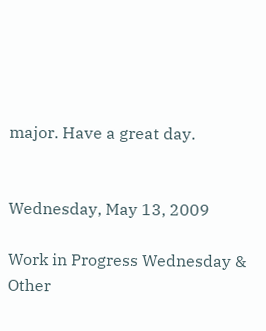major. Have a great day.


Wednesday, May 13, 2009

Work in Progress Wednesday & Other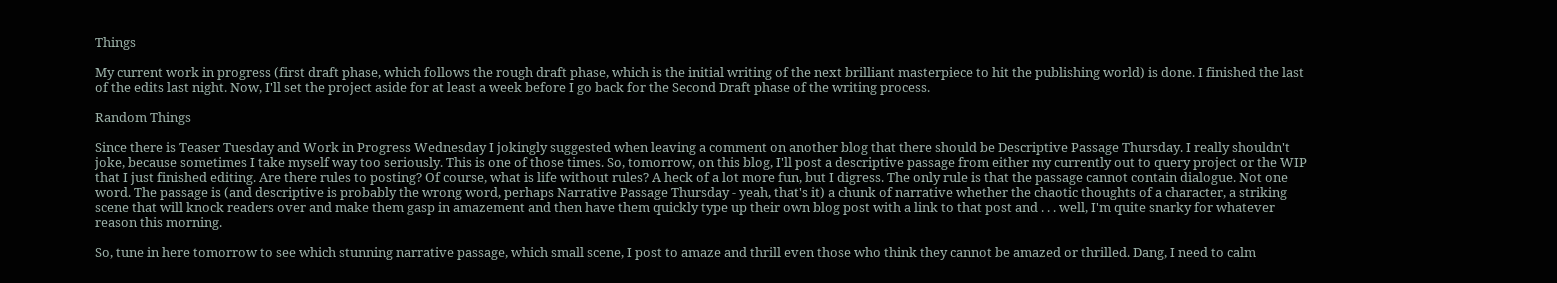Things

My current work in progress (first draft phase, which follows the rough draft phase, which is the initial writing of the next brilliant masterpiece to hit the publishing world) is done. I finished the last of the edits last night. Now, I'll set the project aside for at least a week before I go back for the Second Draft phase of the writing process.

Random Things

Since there is Teaser Tuesday and Work in Progress Wednesday I jokingly suggested when leaving a comment on another blog that there should be Descriptive Passage Thursday. I really shouldn't joke, because sometimes I take myself way too seriously. This is one of those times. So, tomorrow, on this blog, I'll post a descriptive passage from either my currently out to query project or the WIP that I just finished editing. Are there rules to posting? Of course, what is life without rules? A heck of a lot more fun, but I digress. The only rule is that the passage cannot contain dialogue. Not one word. The passage is (and descriptive is probably the wrong word, perhaps Narrative Passage Thursday - yeah, that's it) a chunk of narrative whether the chaotic thoughts of a character, a striking scene that will knock readers over and make them gasp in amazement and then have them quickly type up their own blog post with a link to that post and . . . well, I'm quite snarky for whatever reason this morning.

So, tune in here tomorrow to see which stunning narrative passage, which small scene, I post to amaze and thrill even those who think they cannot be amazed or thrilled. Dang, I need to calm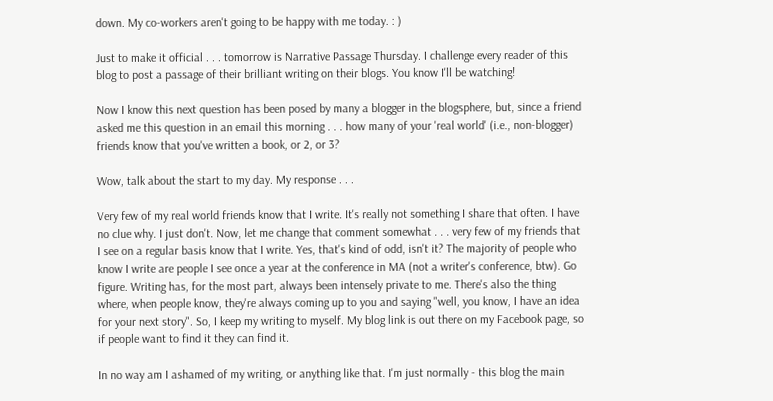down. My co-workers aren't going to be happy with me today. : )

Just to make it official . . . tomorrow is Narrative Passage Thursday. I challenge every reader of this blog to post a passage of their brilliant writing on their blogs. You know I'll be watching!

Now I know this next question has been posed by many a blogger in the blogsphere, but, since a friend asked me this question in an email this morning . . . how many of your 'real world' (i.e., non-blogger) friends know that you've written a book, or 2, or 3?

Wow, talk about the start to my day. My response . . .

Very few of my real world friends know that I write. It's really not something I share that often. I have no clue why. I just don't. Now, let me change that comment somewhat . . . very few of my friends that I see on a regular basis know that I write. Yes, that's kind of odd, isn't it? The majority of people who know I write are people I see once a year at the conference in MA (not a writer's conference, btw). Go figure. Writing has, for the most part, always been intensely private to me. There's also the thing where, when people know, they're always coming up to you and saying "well, you know, I have an idea for your next story". So, I keep my writing to myself. My blog link is out there on my Facebook page, so if people want to find it they can find it.

In no way am I ashamed of my writing, or anything like that. I'm just normally - this blog the main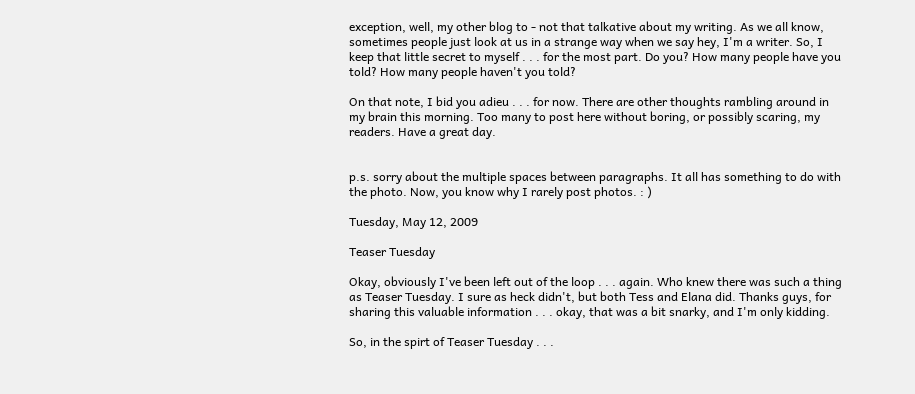exception, well, my other blog to - not that talkative about my writing. As we all know, sometimes people just look at us in a strange way when we say hey, I'm a writer. So, I keep that little secret to myself . . . for the most part. Do you? How many people have you told? How many people haven't you told?

On that note, I bid you adieu . . . for now. There are other thoughts rambling around in my brain this morning. Too many to post here without boring, or possibly scaring, my readers. Have a great day.


p.s. sorry about the multiple spaces between paragraphs. It all has something to do with the photo. Now, you know why I rarely post photos. : )

Tuesday, May 12, 2009

Teaser Tuesday

Okay, obviously I've been left out of the loop . . . again. Who knew there was such a thing as Teaser Tuesday. I sure as heck didn't, but both Tess and Elana did. Thanks guys, for sharing this valuable information . . . okay, that was a bit snarky, and I'm only kidding.

So, in the spirt of Teaser Tuesday . . .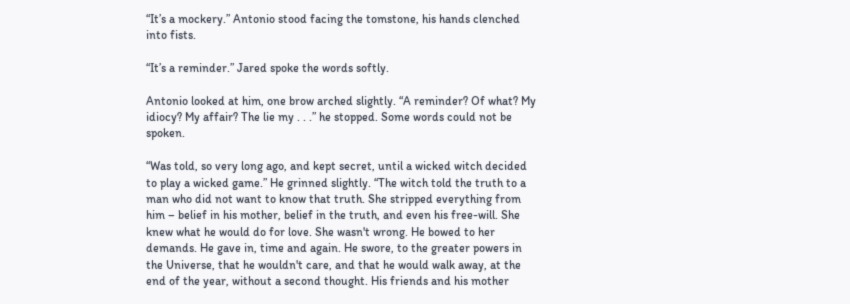“It’s a mockery.” Antonio stood facing the tomstone, his hands clenched into fists.

“It’s a reminder.” Jared spoke the words softly.

Antonio looked at him, one brow arched slightly. “A reminder? Of what? My idiocy? My affair? The lie my . . .” he stopped. Some words could not be spoken.

“Was told, so very long ago, and kept secret, until a wicked witch decided to play a wicked game.” He grinned slightly. “The witch told the truth to a man who did not want to know that truth. She stripped everything from him – belief in his mother, belief in the truth, and even his free-will. She knew what he would do for love. She wasn't wrong. He bowed to her demands. He gave in, time and again. He swore, to the greater powers in the Universe, that he wouldn't care, and that he would walk away, at the end of the year, without a second thought. His friends and his mother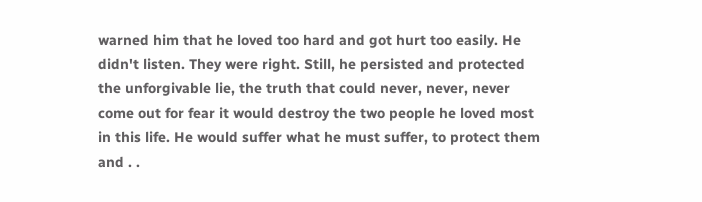warned him that he loved too hard and got hurt too easily. He didn't listen. They were right. Still, he persisted and protected the unforgivable lie, the truth that could never, never, never come out for fear it would destroy the two people he loved most in this life. He would suffer what he must suffer, to protect them and . .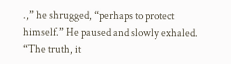.,” he shrugged, “perhaps to protect himself.” He paused and slowly exhaled. “The truth, it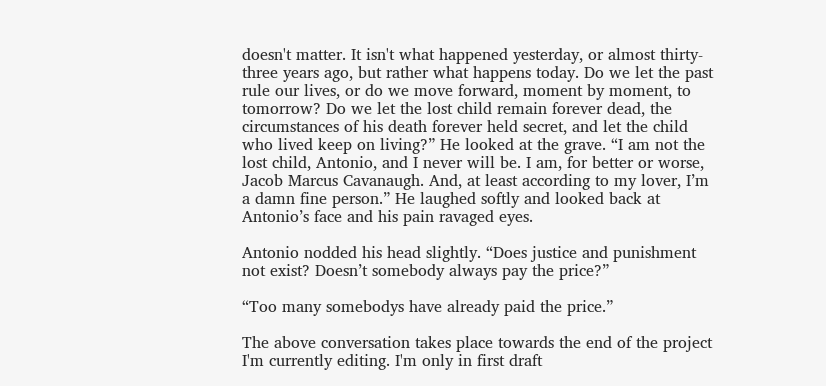doesn't matter. It isn't what happened yesterday, or almost thirty-three years ago, but rather what happens today. Do we let the past rule our lives, or do we move forward, moment by moment, to tomorrow? Do we let the lost child remain forever dead, the circumstances of his death forever held secret, and let the child who lived keep on living?” He looked at the grave. “I am not the lost child, Antonio, and I never will be. I am, for better or worse, Jacob Marcus Cavanaugh. And, at least according to my lover, I’m a damn fine person.” He laughed softly and looked back at Antonio’s face and his pain ravaged eyes.

Antonio nodded his head slightly. “Does justice and punishment not exist? Doesn’t somebody always pay the price?”

“Too many somebodys have already paid the price.”

The above conversation takes place towards the end of the project I'm currently editing. I'm only in first draft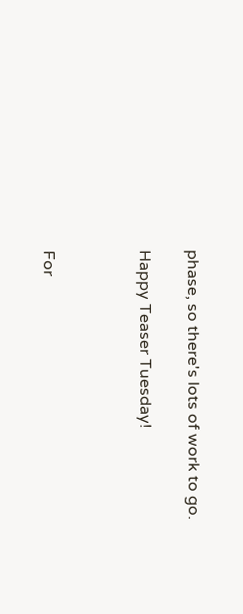phase, so there's lots of work to go.

Happy Teaser Tuesday!



For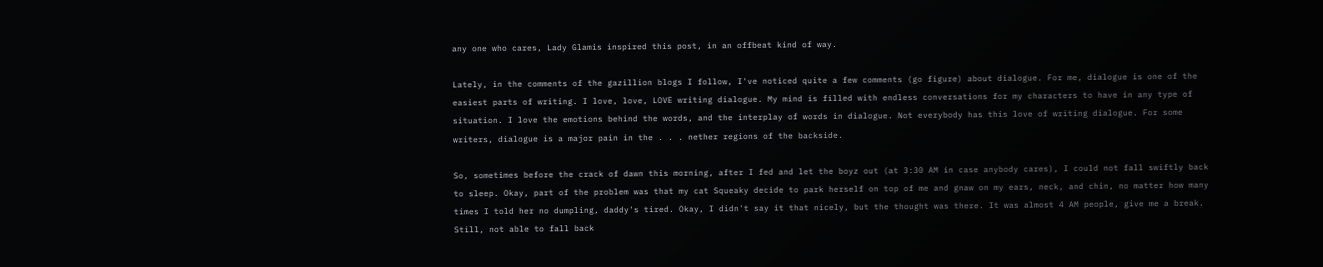any one who cares, Lady Glamis inspired this post, in an offbeat kind of way.

Lately, in the comments of the gazillion blogs I follow, I've noticed quite a few comments (go figure) about dialogue. For me, dialogue is one of the easiest parts of writing. I love, love, LOVE writing dialogue. My mind is filled with endless conversations for my characters to have in any type of situation. I love the emotions behind the words, and the interplay of words in dialogue. Not everybody has this love of writing dialogue. For some writers, dialogue is a major pain in the . . . nether regions of the backside.

So, sometimes before the crack of dawn this morning, after I fed and let the boyz out (at 3:30 AM in case anybody cares), I could not fall swiftly back to sleep. Okay, part of the problem was that my cat Squeaky decide to park herself on top of me and gnaw on my ears, neck, and chin, no matter how many times I told her no dumpling, daddy's tired. Okay, I didn't say it that nicely, but the thought was there. It was almost 4 AM people, give me a break. Still, not able to fall back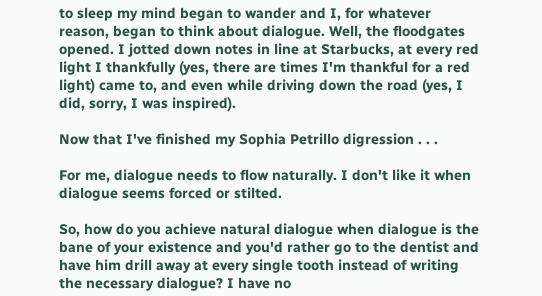to sleep my mind began to wander and I, for whatever reason, began to think about dialogue. Well, the floodgates opened. I jotted down notes in line at Starbucks, at every red light I thankfully (yes, there are times I'm thankful for a red light) came to, and even while driving down the road (yes, I did, sorry, I was inspired).

Now that I've finished my Sophia Petrillo digression . . .

For me, dialogue needs to flow naturally. I don't like it when dialogue seems forced or stilted.

So, how do you achieve natural dialogue when dialogue is the bane of your existence and you'd rather go to the dentist and have him drill away at every single tooth instead of writing the necessary dialogue? I have no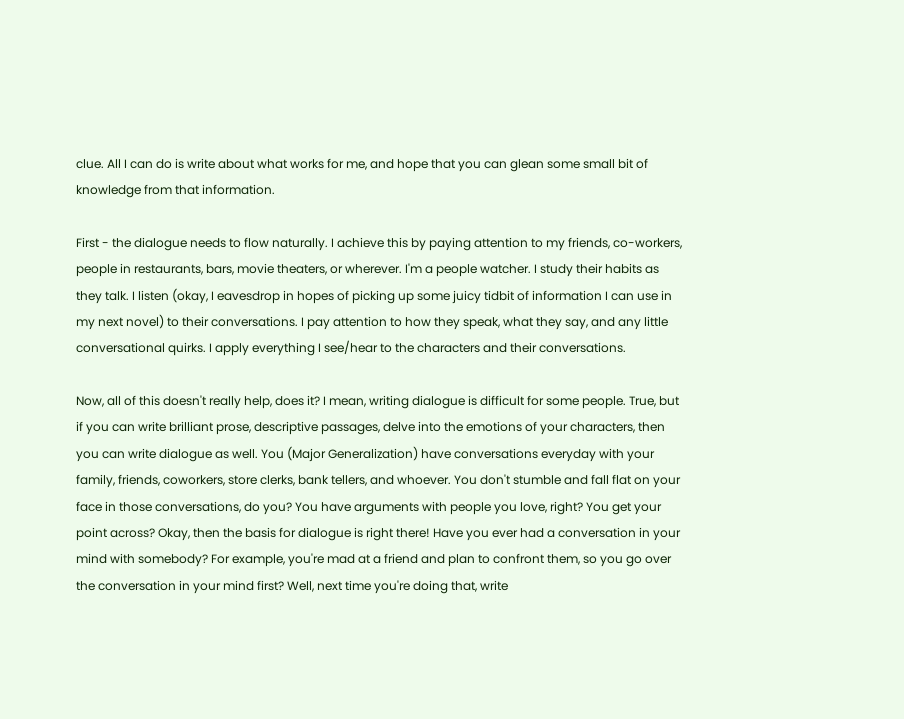clue. All I can do is write about what works for me, and hope that you can glean some small bit of knowledge from that information.

First - the dialogue needs to flow naturally. I achieve this by paying attention to my friends, co-workers, people in restaurants, bars, movie theaters, or wherever. I'm a people watcher. I study their habits as they talk. I listen (okay, I eavesdrop in hopes of picking up some juicy tidbit of information I can use in my next novel) to their conversations. I pay attention to how they speak, what they say, and any little conversational quirks. I apply everything I see/hear to the characters and their conversations.

Now, all of this doesn't really help, does it? I mean, writing dialogue is difficult for some people. True, but if you can write brilliant prose, descriptive passages, delve into the emotions of your characters, then you can write dialogue as well. You (Major Generalization) have conversations everyday with your family, friends, coworkers, store clerks, bank tellers, and whoever. You don't stumble and fall flat on your face in those conversations, do you? You have arguments with people you love, right? You get your point across? Okay, then the basis for dialogue is right there! Have you ever had a conversation in your mind with somebody? For example, you're mad at a friend and plan to confront them, so you go over the conversation in your mind first? Well, next time you're doing that, write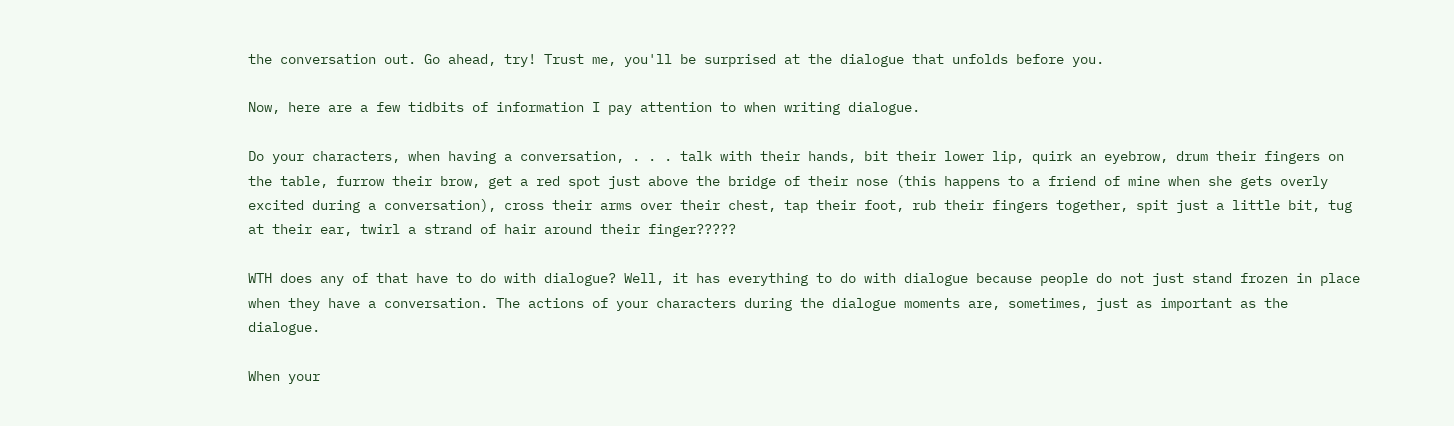the conversation out. Go ahead, try! Trust me, you'll be surprised at the dialogue that unfolds before you.

Now, here are a few tidbits of information I pay attention to when writing dialogue.

Do your characters, when having a conversation, . . . talk with their hands, bit their lower lip, quirk an eyebrow, drum their fingers on the table, furrow their brow, get a red spot just above the bridge of their nose (this happens to a friend of mine when she gets overly excited during a conversation), cross their arms over their chest, tap their foot, rub their fingers together, spit just a little bit, tug at their ear, twirl a strand of hair around their finger?????

WTH does any of that have to do with dialogue? Well, it has everything to do with dialogue because people do not just stand frozen in place when they have a conversation. The actions of your characters during the dialogue moments are, sometimes, just as important as the dialogue.

When your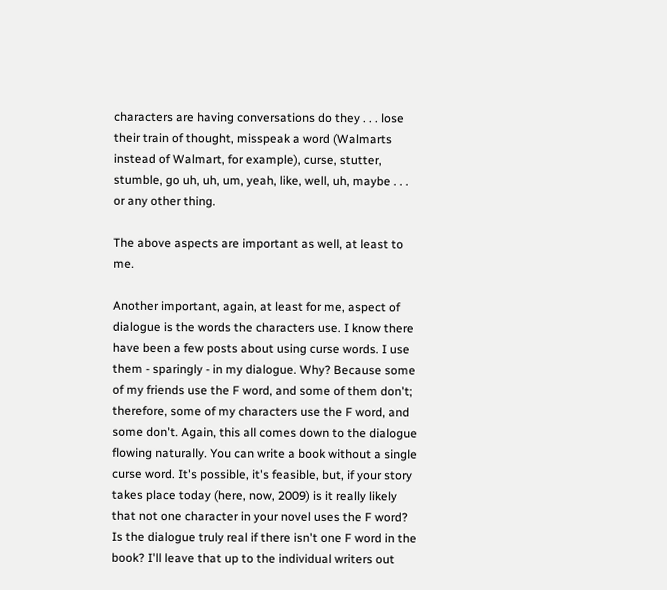characters are having conversations do they . . . lose their train of thought, misspeak a word (Walmarts instead of Walmart, for example), curse, stutter, stumble, go uh, uh, um, yeah, like, well, uh, maybe . . . or any other thing.

The above aspects are important as well, at least to me.

Another important, again, at least for me, aspect of dialogue is the words the characters use. I know there have been a few posts about using curse words. I use them - sparingly - in my dialogue. Why? Because some of my friends use the F word, and some of them don't; therefore, some of my characters use the F word, and some don't. Again, this all comes down to the dialogue flowing naturally. You can write a book without a single curse word. It's possible, it's feasible, but, if your story takes place today (here, now, 2009) is it really likely that not one character in your novel uses the F word? Is the dialogue truly real if there isn't one F word in the book? I'll leave that up to the individual writers out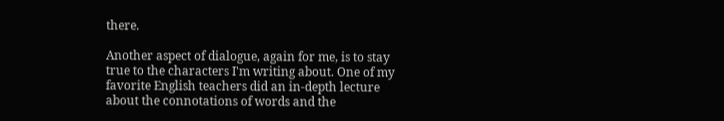there.

Another aspect of dialogue, again for me, is to stay true to the characters I'm writing about. One of my favorite English teachers did an in-depth lecture about the connotations of words and the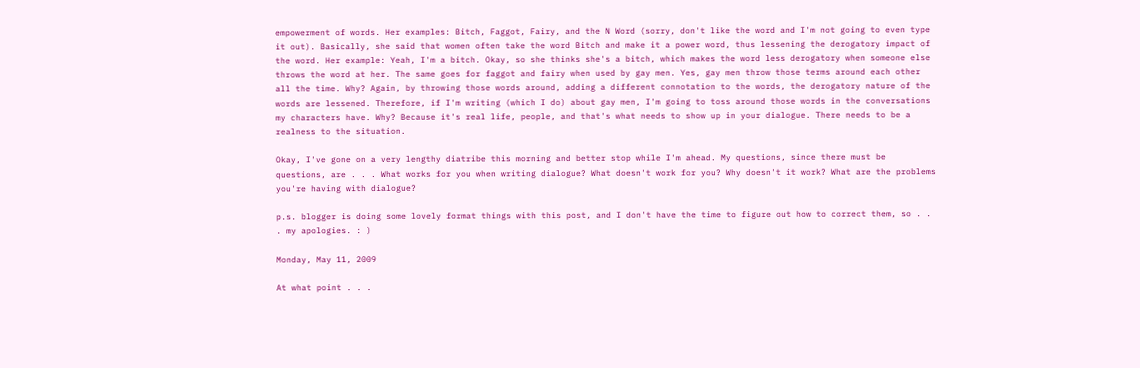empowerment of words. Her examples: Bitch, Faggot, Fairy, and the N Word (sorry, don't like the word and I'm not going to even type it out). Basically, she said that women often take the word Bitch and make it a power word, thus lessening the derogatory impact of the word. Her example: Yeah, I'm a bitch. Okay, so she thinks she's a bitch, which makes the word less derogatory when someone else throws the word at her. The same goes for faggot and fairy when used by gay men. Yes, gay men throw those terms around each other all the time. Why? Again, by throwing those words around, adding a different connotation to the words, the derogatory nature of the words are lessened. Therefore, if I'm writing (which I do) about gay men, I'm going to toss around those words in the conversations my characters have. Why? Because it's real life, people, and that's what needs to show up in your dialogue. There needs to be a realness to the situation.

Okay, I've gone on a very lengthy diatribe this morning and better stop while I'm ahead. My questions, since there must be questions, are . . . What works for you when writing dialogue? What doesn't work for you? Why doesn't it work? What are the problems you're having with dialogue?

p.s. blogger is doing some lovely format things with this post, and I don't have the time to figure out how to correct them, so . . . my apologies. : )

Monday, May 11, 2009

At what point . . .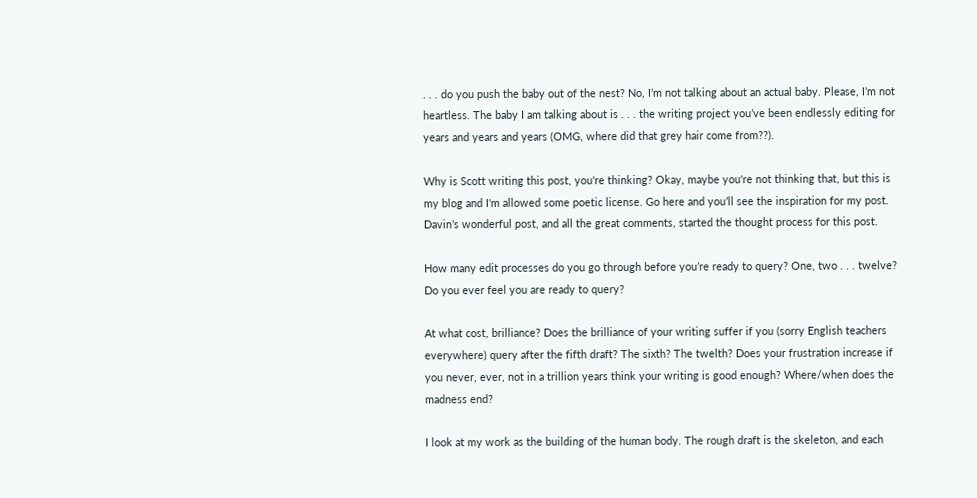. . . do you push the baby out of the nest? No, I’m not talking about an actual baby. Please, I’m not heartless. The baby I am talking about is . . . the writing project you’ve been endlessly editing for years and years and years (OMG, where did that grey hair come from??).

Why is Scott writing this post, you're thinking? Okay, maybe you're not thinking that, but this is my blog and I'm allowed some poetic license. Go here and you’ll see the inspiration for my post. Davin’s wonderful post, and all the great comments, started the thought process for this post.

How many edit processes do you go through before you’re ready to query? One, two . . . twelve? Do you ever feel you are ready to query?

At what cost, brilliance? Does the brilliance of your writing suffer if you (sorry English teachers everywhere) query after the fifth draft? The sixth? The twelth? Does your frustration increase if you never, ever, not in a trillion years think your writing is good enough? Where/when does the madness end?

I look at my work as the building of the human body. The rough draft is the skeleton, and each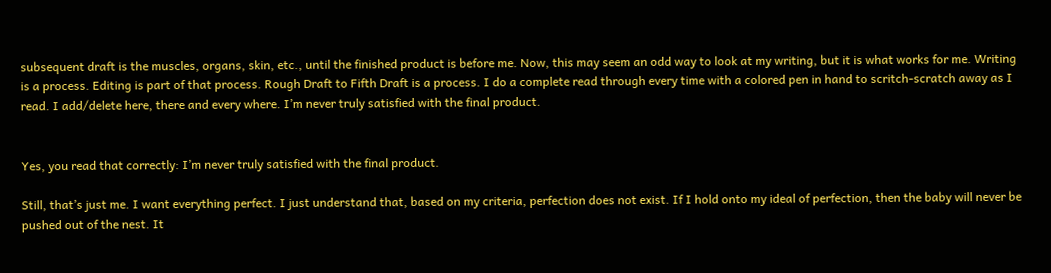subsequent draft is the muscles, organs, skin, etc., until the finished product is before me. Now, this may seem an odd way to look at my writing, but it is what works for me. Writing is a process. Editing is part of that process. Rough Draft to Fifth Draft is a process. I do a complete read through every time with a colored pen in hand to scritch-scratch away as I read. I add/delete here, there and every where. I’m never truly satisfied with the final product.


Yes, you read that correctly: I’m never truly satisfied with the final product.

Still, that’s just me. I want everything perfect. I just understand that, based on my criteria, perfection does not exist. If I hold onto my ideal of perfection, then the baby will never be pushed out of the nest. It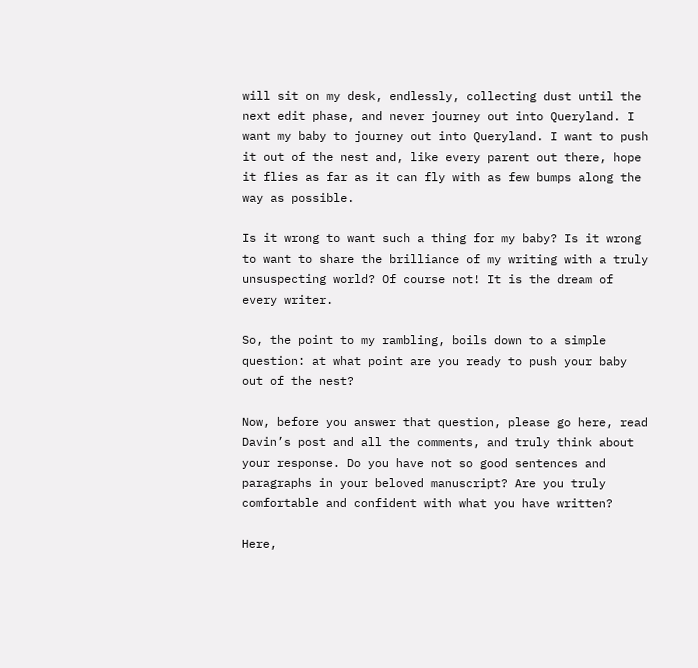will sit on my desk, endlessly, collecting dust until the next edit phase, and never journey out into Queryland. I want my baby to journey out into Queryland. I want to push it out of the nest and, like every parent out there, hope it flies as far as it can fly with as few bumps along the way as possible.

Is it wrong to want such a thing for my baby? Is it wrong to want to share the brilliance of my writing with a truly unsuspecting world? Of course not! It is the dream of every writer.

So, the point to my rambling, boils down to a simple question: at what point are you ready to push your baby out of the nest?

Now, before you answer that question, please go here, read Davin’s post and all the comments, and truly think about your response. Do you have not so good sentences and paragraphs in your beloved manuscript? Are you truly comfortable and confident with what you have written?

Here,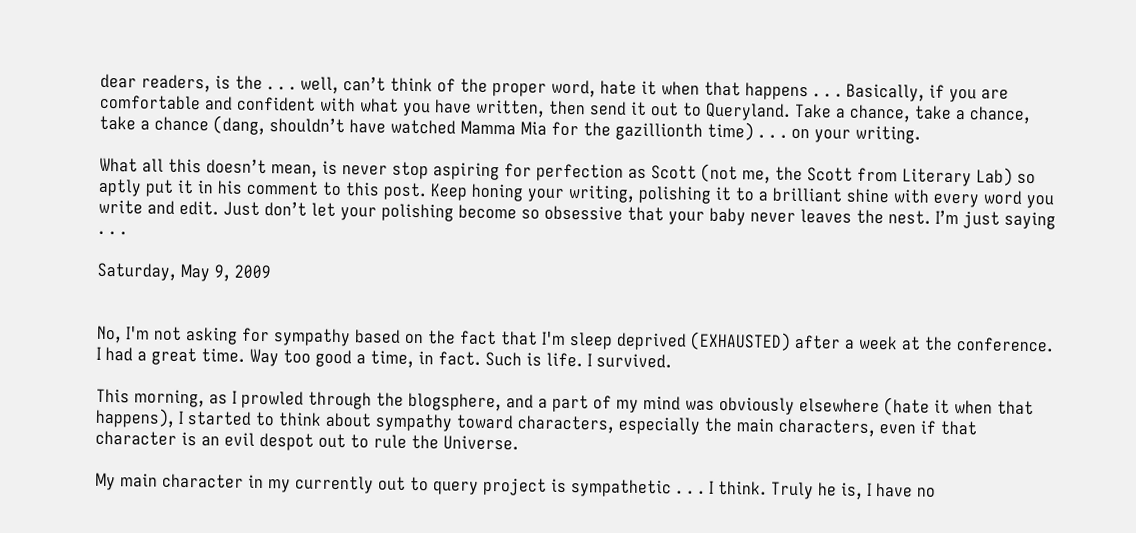dear readers, is the . . . well, can’t think of the proper word, hate it when that happens . . . Basically, if you are comfortable and confident with what you have written, then send it out to Queryland. Take a chance, take a chance, take a chance (dang, shouldn’t have watched Mamma Mia for the gazillionth time) . . . on your writing.

What all this doesn’t mean, is never stop aspiring for perfection as Scott (not me, the Scott from Literary Lab) so aptly put it in his comment to this post. Keep honing your writing, polishing it to a brilliant shine with every word you write and edit. Just don’t let your polishing become so obsessive that your baby never leaves the nest. I’m just saying . . .

Saturday, May 9, 2009


No, I'm not asking for sympathy based on the fact that I'm sleep deprived (EXHAUSTED) after a week at the conference. I had a great time. Way too good a time, in fact. Such is life. I survived.

This morning, as I prowled through the blogsphere, and a part of my mind was obviously elsewhere (hate it when that happens), I started to think about sympathy toward characters, especially the main characters, even if that character is an evil despot out to rule the Universe.

My main character in my currently out to query project is sympathetic . . . I think. Truly he is, I have no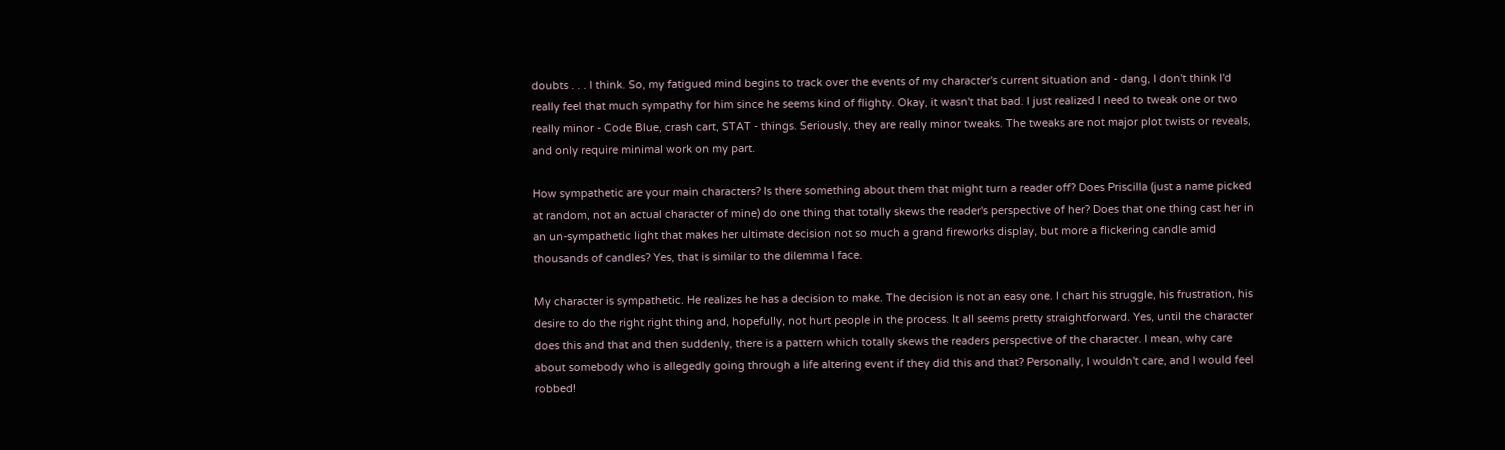doubts . . . I think. So, my fatigued mind begins to track over the events of my character's current situation and - dang, I don't think I'd really feel that much sympathy for him since he seems kind of flighty. Okay, it wasn't that bad. I just realized I need to tweak one or two really minor - Code Blue, crash cart, STAT - things. Seriously, they are really minor tweaks. The tweaks are not major plot twists or reveals, and only require minimal work on my part.

How sympathetic are your main characters? Is there something about them that might turn a reader off? Does Priscilla (just a name picked at random, not an actual character of mine) do one thing that totally skews the reader's perspective of her? Does that one thing cast her in an un-sympathetic light that makes her ultimate decision not so much a grand fireworks display, but more a flickering candle amid thousands of candles? Yes, that is similar to the dilemma I face.

My character is sympathetic. He realizes he has a decision to make. The decision is not an easy one. I chart his struggle, his frustration, his desire to do the right right thing and, hopefully, not hurt people in the process. It all seems pretty straightforward. Yes, until the character does this and that and then suddenly, there is a pattern which totally skews the readers perspective of the character. I mean, why care about somebody who is allegedly going through a life altering event if they did this and that? Personally, I wouldn't care, and I would feel robbed!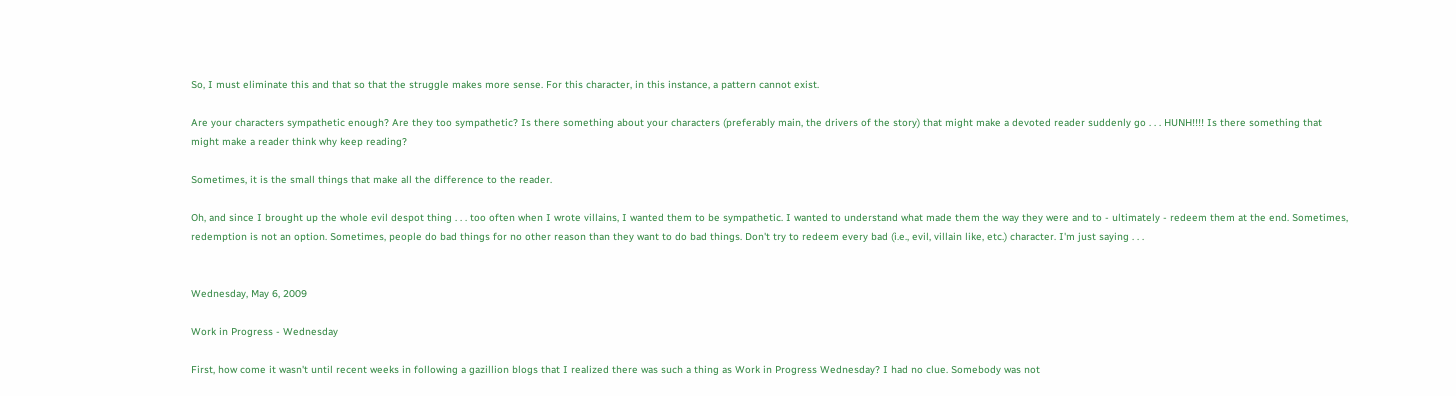So, I must eliminate this and that so that the struggle makes more sense. For this character, in this instance, a pattern cannot exist.

Are your characters sympathetic enough? Are they too sympathetic? Is there something about your characters (preferably main, the drivers of the story) that might make a devoted reader suddenly go . . . HUNH!!!! Is there something that might make a reader think why keep reading?

Sometimes, it is the small things that make all the difference to the reader.

Oh, and since I brought up the whole evil despot thing . . . too often when I wrote villains, I wanted them to be sympathetic. I wanted to understand what made them the way they were and to - ultimately - redeem them at the end. Sometimes, redemption is not an option. Sometimes, people do bad things for no other reason than they want to do bad things. Don't try to redeem every bad (i.e., evil, villain like, etc.) character. I'm just saying . . .


Wednesday, May 6, 2009

Work in Progress - Wednesday

First, how come it wasn't until recent weeks in following a gazillion blogs that I realized there was such a thing as Work in Progress Wednesday? I had no clue. Somebody was not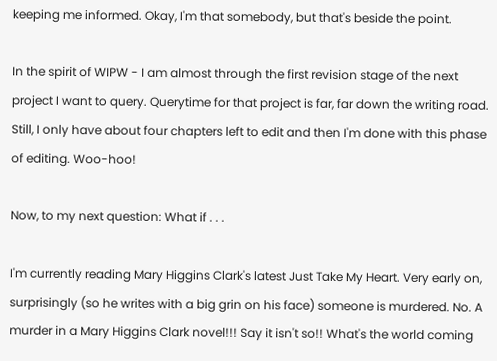keeping me informed. Okay, I'm that somebody, but that's beside the point.

In the spirit of WIPW - I am almost through the first revision stage of the next project I want to query. Querytime for that project is far, far down the writing road. Still, I only have about four chapters left to edit and then I'm done with this phase of editing. Woo-hoo!

Now, to my next question: What if . . .

I'm currently reading Mary Higgins Clark's latest Just Take My Heart. Very early on, surprisingly (so he writes with a big grin on his face) someone is murdered. No. A murder in a Mary Higgins Clark novel!!! Say it isn't so!! What's the world coming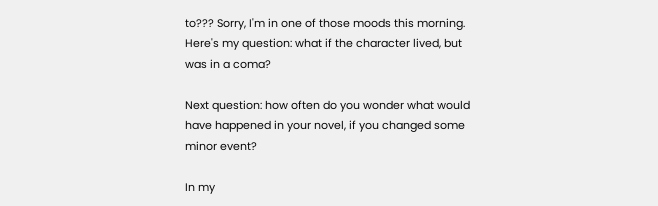to??? Sorry, I'm in one of those moods this morning. Here's my question: what if the character lived, but was in a coma?

Next question: how often do you wonder what would have happened in your novel, if you changed some minor event?

In my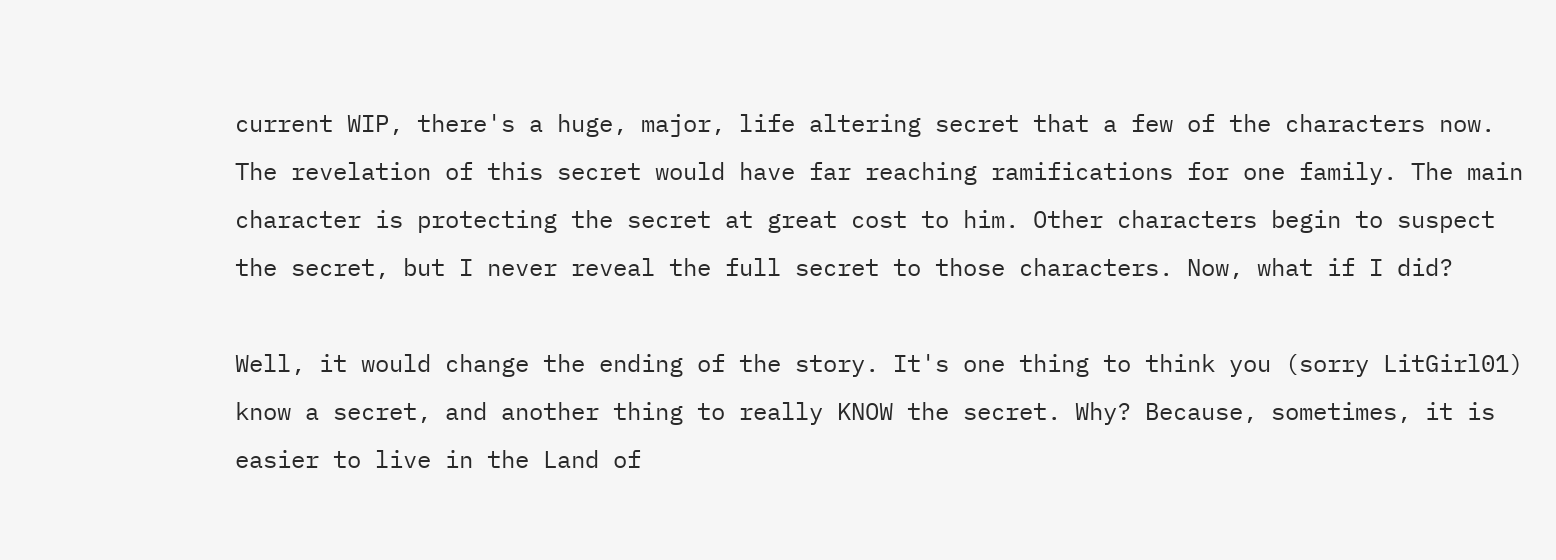current WIP, there's a huge, major, life altering secret that a few of the characters now. The revelation of this secret would have far reaching ramifications for one family. The main character is protecting the secret at great cost to him. Other characters begin to suspect the secret, but I never reveal the full secret to those characters. Now, what if I did?

Well, it would change the ending of the story. It's one thing to think you (sorry LitGirl01) know a secret, and another thing to really KNOW the secret. Why? Because, sometimes, it is easier to live in the Land of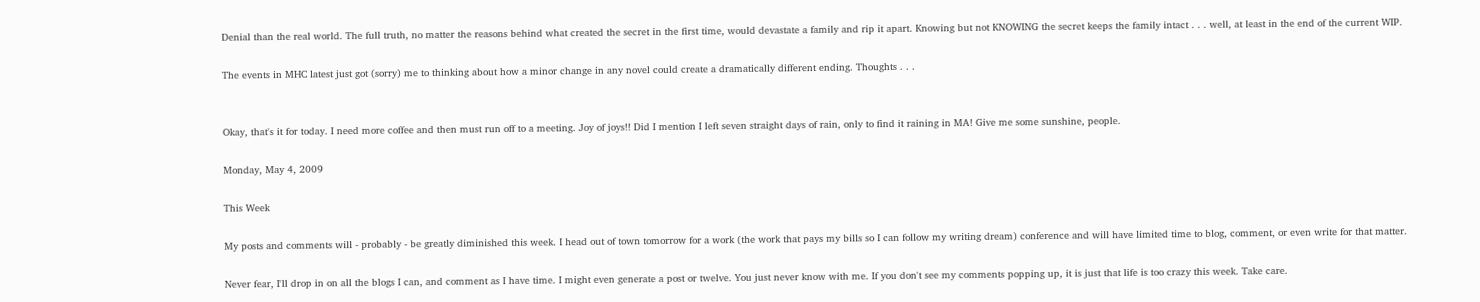Denial than the real world. The full truth, no matter the reasons behind what created the secret in the first time, would devastate a family and rip it apart. Knowing but not KNOWING the secret keeps the family intact . . . well, at least in the end of the current WIP.

The events in MHC latest just got (sorry) me to thinking about how a minor change in any novel could create a dramatically different ending. Thoughts . . .


Okay, that's it for today. I need more coffee and then must run off to a meeting. Joy of joys!! Did I mention I left seven straight days of rain, only to find it raining in MA! Give me some sunshine, people.

Monday, May 4, 2009

This Week

My posts and comments will - probably - be greatly diminished this week. I head out of town tomorrow for a work (the work that pays my bills so I can follow my writing dream) conference and will have limited time to blog, comment, or even write for that matter.

Never fear, I'll drop in on all the blogs I can, and comment as I have time. I might even generate a post or twelve. You just never know with me. If you don't see my comments popping up, it is just that life is too crazy this week. Take care.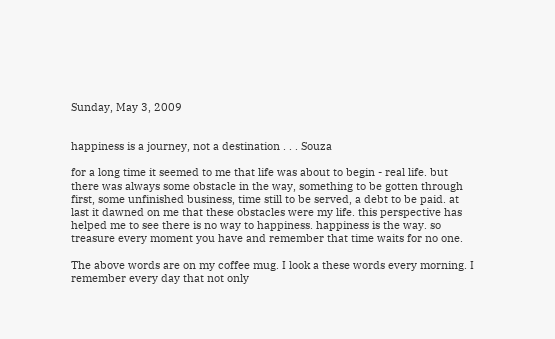Sunday, May 3, 2009


happiness is a journey, not a destination . . . Souza

for a long time it seemed to me that life was about to begin - real life. but there was always some obstacle in the way, something to be gotten through first, some unfinished business, time still to be served, a debt to be paid. at last it dawned on me that these obstacles were my life. this perspective has helped me to see there is no way to happiness. happiness is the way. so treasure every moment you have and remember that time waits for no one.

The above words are on my coffee mug. I look a these words every morning. I remember every day that not only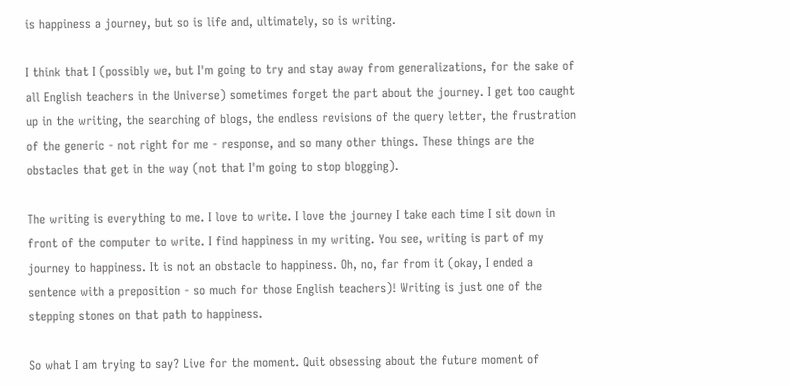is happiness a journey, but so is life and, ultimately, so is writing.

I think that I (possibly we, but I'm going to try and stay away from generalizations, for the sake of all English teachers in the Universe) sometimes forget the part about the journey. I get too caught up in the writing, the searching of blogs, the endless revisions of the query letter, the frustration of the generic - not right for me - response, and so many other things. These things are the obstacles that get in the way (not that I'm going to stop blogging).

The writing is everything to me. I love to write. I love the journey I take each time I sit down in front of the computer to write. I find happiness in my writing. You see, writing is part of my journey to happiness. It is not an obstacle to happiness. Oh, no, far from it (okay, I ended a sentence with a preposition - so much for those English teachers)! Writing is just one of the stepping stones on that path to happiness.

So what I am trying to say? Live for the moment. Quit obsessing about the future moment of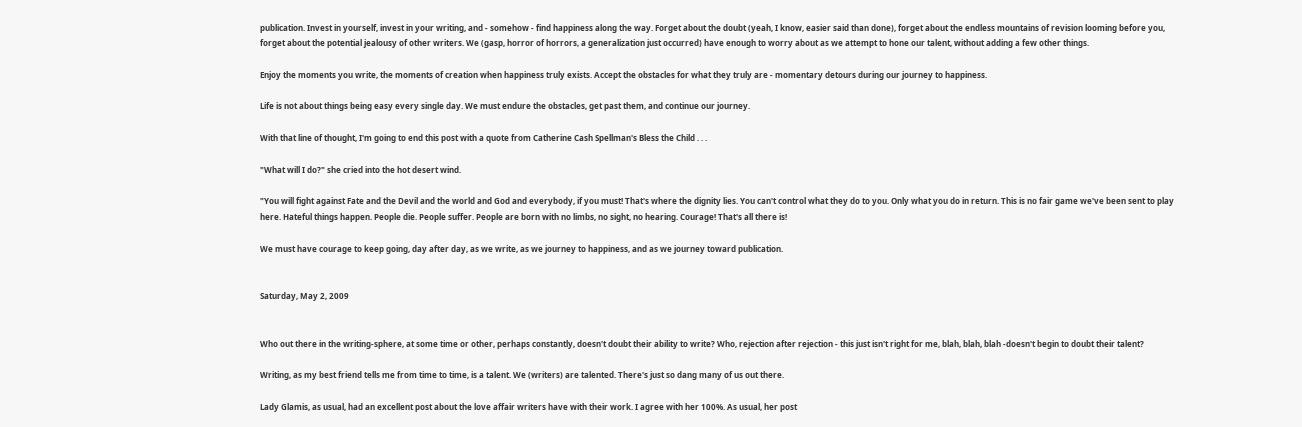publication. Invest in yourself, invest in your writing, and - somehow - find happiness along the way. Forget about the doubt (yeah, I know, easier said than done), forget about the endless mountains of revision looming before you, forget about the potential jealousy of other writers. We (gasp, horror of horrors, a generalization just occurred) have enough to worry about as we attempt to hone our talent, without adding a few other things.

Enjoy the moments you write, the moments of creation when happiness truly exists. Accept the obstacles for what they truly are - momentary detours during our journey to happiness.

Life is not about things being easy every single day. We must endure the obstacles, get past them, and continue our journey.

With that line of thought, I'm going to end this post with a quote from Catherine Cash Spellman's Bless the Child . . .

"What will I do?" she cried into the hot desert wind.

"You will fight against Fate and the Devil and the world and God and everybody, if you must! That's where the dignity lies. You can't control what they do to you. Only what you do in return. This is no fair game we've been sent to play here. Hateful things happen. People die. People suffer. People are born with no limbs, no sight, no hearing. Courage! That's all there is!

We must have courage to keep going, day after day, as we write, as we journey to happiness, and as we journey toward publication.


Saturday, May 2, 2009


Who out there in the writing-sphere, at some time or other, perhaps constantly, doesn't doubt their ability to write? Who, rejection after rejection - this just isn't right for me, blah, blah, blah -doesn't begin to doubt their talent?

Writing, as my best friend tells me from time to time, is a talent. We (writers) are talented. There's just so dang many of us out there.

Lady Glamis, as usual, had an excellent post about the love affair writers have with their work. I agree with her 100%. As usual, her post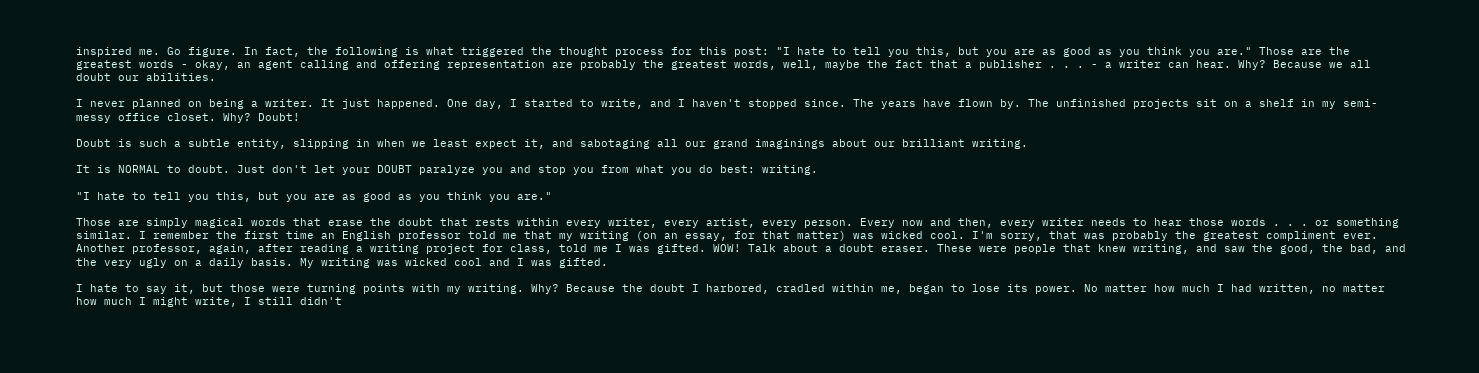inspired me. Go figure. In fact, the following is what triggered the thought process for this post: "I hate to tell you this, but you are as good as you think you are." Those are the greatest words - okay, an agent calling and offering representation are probably the greatest words, well, maybe the fact that a publisher . . . - a writer can hear. Why? Because we all doubt our abilities.

I never planned on being a writer. It just happened. One day, I started to write, and I haven't stopped since. The years have flown by. The unfinished projects sit on a shelf in my semi-messy office closet. Why? Doubt!

Doubt is such a subtle entity, slipping in when we least expect it, and sabotaging all our grand imaginings about our brilliant writing.

It is NORMAL to doubt. Just don't let your DOUBT paralyze you and stop you from what you do best: writing.

"I hate to tell you this, but you are as good as you think you are."

Those are simply magical words that erase the doubt that rests within every writer, every artist, every person. Every now and then, every writer needs to hear those words . . . or something similar. I remember the first time an English professor told me that my writing (on an essay, for that matter) was wicked cool. I'm sorry, that was probably the greatest compliment ever. Another professor, again, after reading a writing project for class, told me I was gifted. WOW! Talk about a doubt eraser. These were people that knew writing, and saw the good, the bad, and the very ugly on a daily basis. My writing was wicked cool and I was gifted.

I hate to say it, but those were turning points with my writing. Why? Because the doubt I harbored, cradled within me, began to lose its power. No matter how much I had written, no matter how much I might write, I still didn't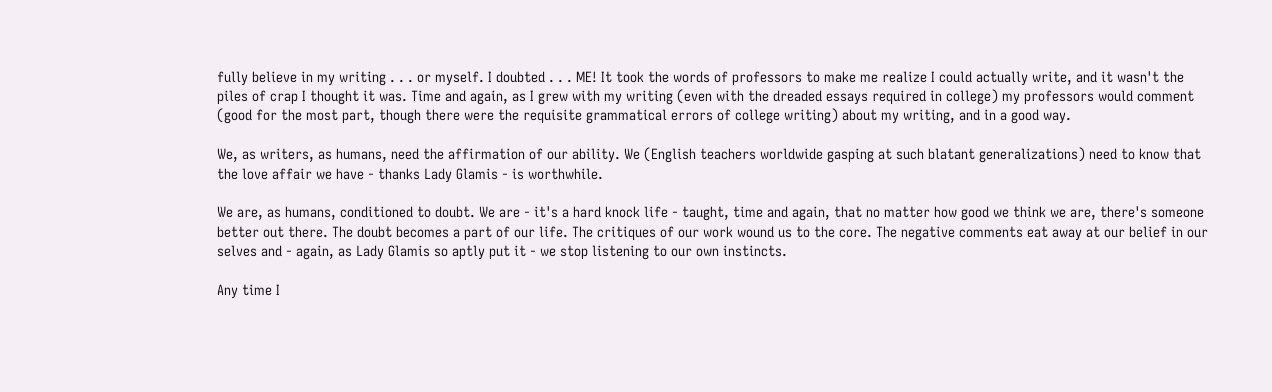fully believe in my writing . . . or myself. I doubted . . . ME! It took the words of professors to make me realize I could actually write, and it wasn't the piles of crap I thought it was. Time and again, as I grew with my writing (even with the dreaded essays required in college) my professors would comment (good for the most part, though there were the requisite grammatical errors of college writing) about my writing, and in a good way.

We, as writers, as humans, need the affirmation of our ability. We (English teachers worldwide gasping at such blatant generalizations) need to know that the love affair we have - thanks Lady Glamis - is worthwhile.

We are, as humans, conditioned to doubt. We are - it's a hard knock life - taught, time and again, that no matter how good we think we are, there's someone better out there. The doubt becomes a part of our life. The critiques of our work wound us to the core. The negative comments eat away at our belief in our selves and - again, as Lady Glamis so aptly put it - we stop listening to our own instincts.

Any time I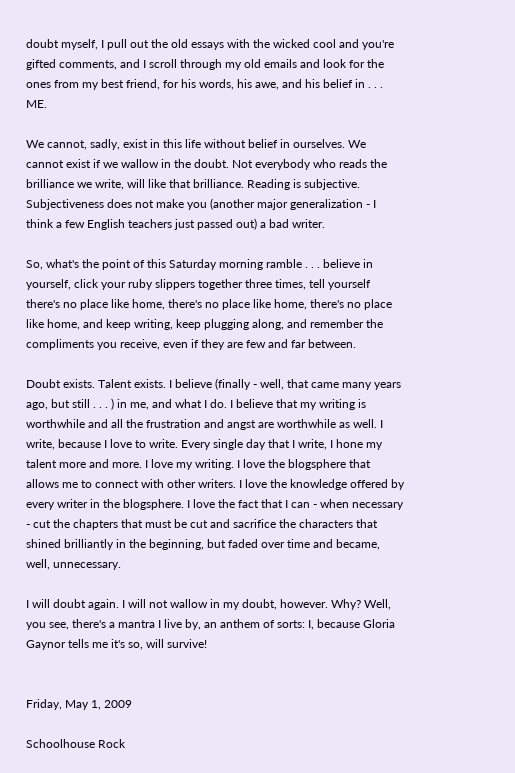doubt myself, I pull out the old essays with the wicked cool and you're gifted comments, and I scroll through my old emails and look for the ones from my best friend, for his words, his awe, and his belief in . . . ME.

We cannot, sadly, exist in this life without belief in ourselves. We cannot exist if we wallow in the doubt. Not everybody who reads the brilliance we write, will like that brilliance. Reading is subjective. Subjectiveness does not make you (another major generalization - I think a few English teachers just passed out) a bad writer.

So, what's the point of this Saturday morning ramble . . . believe in yourself, click your ruby slippers together three times, tell yourself there's no place like home, there's no place like home, there's no place like home, and keep writing, keep plugging along, and remember the compliments you receive, even if they are few and far between.

Doubt exists. Talent exists. I believe (finally - well, that came many years ago, but still . . . ) in me, and what I do. I believe that my writing is worthwhile and all the frustration and angst are worthwhile as well. I write, because I love to write. Every single day that I write, I hone my talent more and more. I love my writing. I love the blogsphere that allows me to connect with other writers. I love the knowledge offered by every writer in the blogsphere. I love the fact that I can - when necessary - cut the chapters that must be cut and sacrifice the characters that shined brilliantly in the beginning, but faded over time and became, well, unnecessary.

I will doubt again. I will not wallow in my doubt, however. Why? Well, you see, there's a mantra I live by, an anthem of sorts: I, because Gloria Gaynor tells me it's so, will survive!


Friday, May 1, 2009

Schoolhouse Rock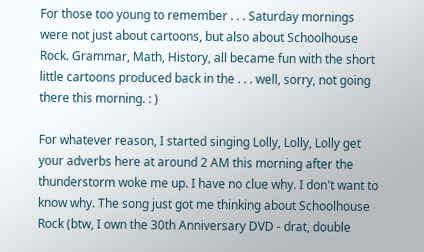For those too young to remember . . . Saturday mornings were not just about cartoons, but also about Schoolhouse Rock. Grammar, Math, History, all became fun with the short little cartoons produced back in the . . . well, sorry, not going there this morning. : )

For whatever reason, I started singing Lolly, Lolly, Lolly get your adverbs here at around 2 AM this morning after the thunderstorm woke me up. I have no clue why. I don't want to know why. The song just got me thinking about Schoolhouse Rock (btw, I own the 30th Anniversary DVD - drat, double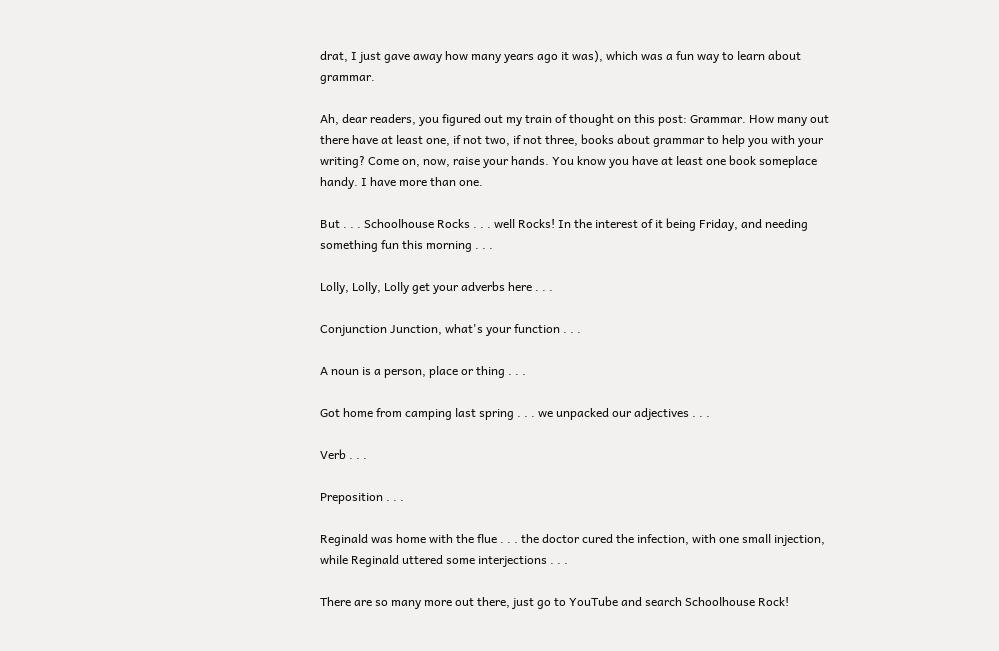drat, I just gave away how many years ago it was), which was a fun way to learn about grammar.

Ah, dear readers, you figured out my train of thought on this post: Grammar. How many out there have at least one, if not two, if not three, books about grammar to help you with your writing? Come on, now, raise your hands. You know you have at least one book someplace handy. I have more than one.

But . . . Schoolhouse Rocks . . . well Rocks! In the interest of it being Friday, and needing something fun this morning . . .

Lolly, Lolly, Lolly get your adverbs here . . .

Conjunction Junction, what's your function . . .

A noun is a person, place or thing . . .

Got home from camping last spring . . . we unpacked our adjectives . . .

Verb . . .

Preposition . . .

Reginald was home with the flue . . . the doctor cured the infection, with one small injection, while Reginald uttered some interjections . . .

There are so many more out there, just go to YouTube and search Schoolhouse Rock!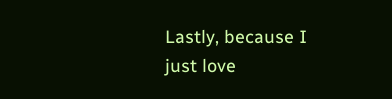Lastly, because I just love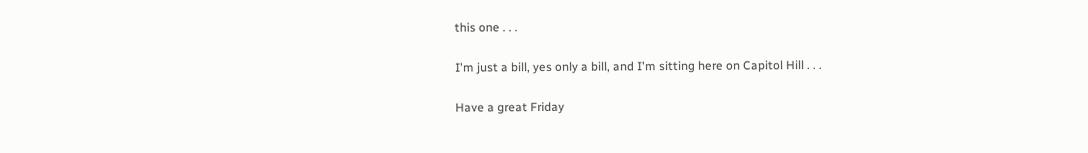this one . . .

I'm just a bill, yes only a bill, and I'm sitting here on Capitol Hill . . .

Have a great Friday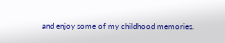and enjoy some of my childhood memories.